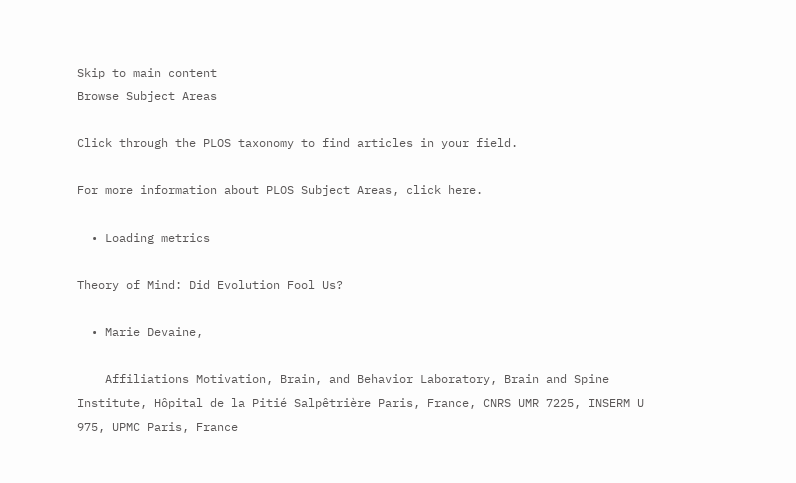Skip to main content
Browse Subject Areas

Click through the PLOS taxonomy to find articles in your field.

For more information about PLOS Subject Areas, click here.

  • Loading metrics

Theory of Mind: Did Evolution Fool Us?

  • Marie Devaine,

    Affiliations Motivation, Brain, and Behavior Laboratory, Brain and Spine Institute, Hôpital de la Pitié Salpêtrière Paris, France, CNRS UMR 7225, INSERM U 975, UPMC Paris, France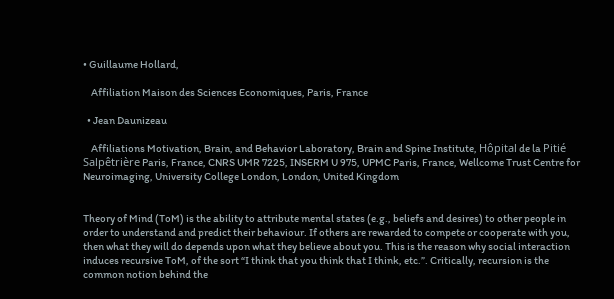• Guillaume Hollard,

    Affiliation Maison des Sciences Economiques, Paris, France

  • Jean Daunizeau

    Affiliations Motivation, Brain, and Behavior Laboratory, Brain and Spine Institute, Hôpital de la Pitié Salpêtrière Paris, France, CNRS UMR 7225, INSERM U 975, UPMC Paris, France, Wellcome Trust Centre for Neuroimaging, University College London, London, United Kingdom


Theory of Mind (ToM) is the ability to attribute mental states (e.g., beliefs and desires) to other people in order to understand and predict their behaviour. If others are rewarded to compete or cooperate with you, then what they will do depends upon what they believe about you. This is the reason why social interaction induces recursive ToM, of the sort “I think that you think that I think, etc.”. Critically, recursion is the common notion behind the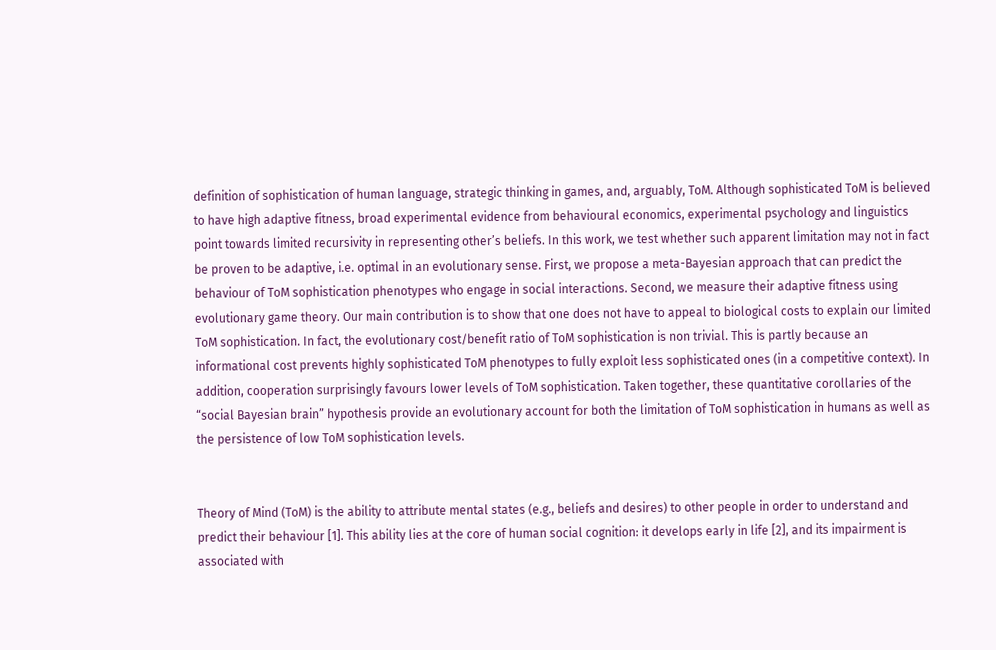definition of sophistication of human language, strategic thinking in games, and, arguably, ToM. Although sophisticated ToM is believed to have high adaptive fitness, broad experimental evidence from behavioural economics, experimental psychology and linguistics point towards limited recursivity in representing other’s beliefs. In this work, we test whether such apparent limitation may not in fact be proven to be adaptive, i.e. optimal in an evolutionary sense. First, we propose a meta-Bayesian approach that can predict the behaviour of ToM sophistication phenotypes who engage in social interactions. Second, we measure their adaptive fitness using evolutionary game theory. Our main contribution is to show that one does not have to appeal to biological costs to explain our limited ToM sophistication. In fact, the evolutionary cost/benefit ratio of ToM sophistication is non trivial. This is partly because an informational cost prevents highly sophisticated ToM phenotypes to fully exploit less sophisticated ones (in a competitive context). In addition, cooperation surprisingly favours lower levels of ToM sophistication. Taken together, these quantitative corollaries of the “social Bayesian brain” hypothesis provide an evolutionary account for both the limitation of ToM sophistication in humans as well as the persistence of low ToM sophistication levels.


Theory of Mind (ToM) is the ability to attribute mental states (e.g., beliefs and desires) to other people in order to understand and predict their behaviour [1]. This ability lies at the core of human social cognition: it develops early in life [2], and its impairment is associated with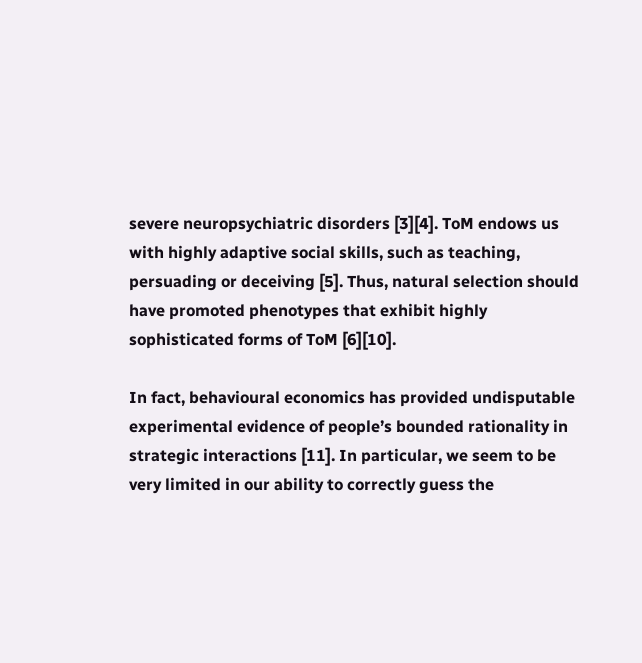severe neuropsychiatric disorders [3][4]. ToM endows us with highly adaptive social skills, such as teaching, persuading or deceiving [5]. Thus, natural selection should have promoted phenotypes that exhibit highly sophisticated forms of ToM [6][10].

In fact, behavioural economics has provided undisputable experimental evidence of people’s bounded rationality in strategic interactions [11]. In particular, we seem to be very limited in our ability to correctly guess the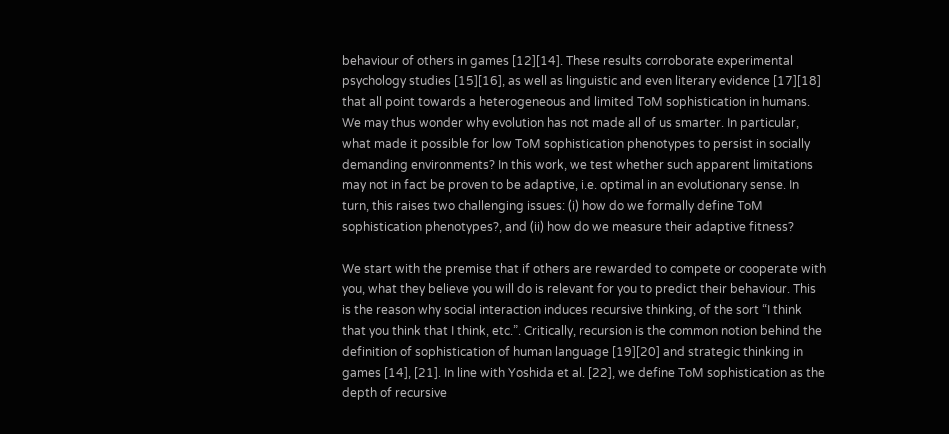behaviour of others in games [12][14]. These results corroborate experimental psychology studies [15][16], as well as linguistic and even literary evidence [17][18] that all point towards a heterogeneous and limited ToM sophistication in humans. We may thus wonder why evolution has not made all of us smarter. In particular, what made it possible for low ToM sophistication phenotypes to persist in socially demanding environments? In this work, we test whether such apparent limitations may not in fact be proven to be adaptive, i.e. optimal in an evolutionary sense. In turn, this raises two challenging issues: (i) how do we formally define ToM sophistication phenotypes?, and (ii) how do we measure their adaptive fitness?

We start with the premise that if others are rewarded to compete or cooperate with you, what they believe you will do is relevant for you to predict their behaviour. This is the reason why social interaction induces recursive thinking, of the sort “I think that you think that I think, etc.”. Critically, recursion is the common notion behind the definition of sophistication of human language [19][20] and strategic thinking in games [14], [21]. In line with Yoshida et al. [22], we define ToM sophistication as the depth of recursive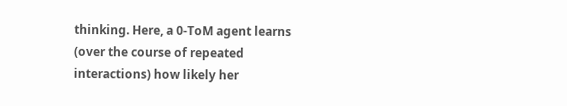thinking. Here, a 0-ToM agent learns (over the course of repeated interactions) how likely her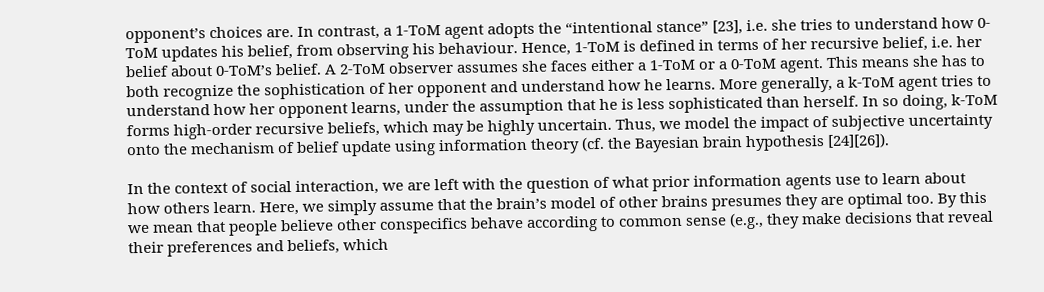opponent’s choices are. In contrast, a 1-ToM agent adopts the “intentional stance” [23], i.e. she tries to understand how 0-ToM updates his belief, from observing his behaviour. Hence, 1-ToM is defined in terms of her recursive belief, i.e. her belief about 0-ToM’s belief. A 2-ToM observer assumes she faces either a 1-ToM or a 0-ToM agent. This means she has to both recognize the sophistication of her opponent and understand how he learns. More generally, a k-ToM agent tries to understand how her opponent learns, under the assumption that he is less sophisticated than herself. In so doing, k-ToM forms high-order recursive beliefs, which may be highly uncertain. Thus, we model the impact of subjective uncertainty onto the mechanism of belief update using information theory (cf. the Bayesian brain hypothesis [24][26]).

In the context of social interaction, we are left with the question of what prior information agents use to learn about how others learn. Here, we simply assume that the brain’s model of other brains presumes they are optimal too. By this we mean that people believe other conspecifics behave according to common sense (e.g., they make decisions that reveal their preferences and beliefs, which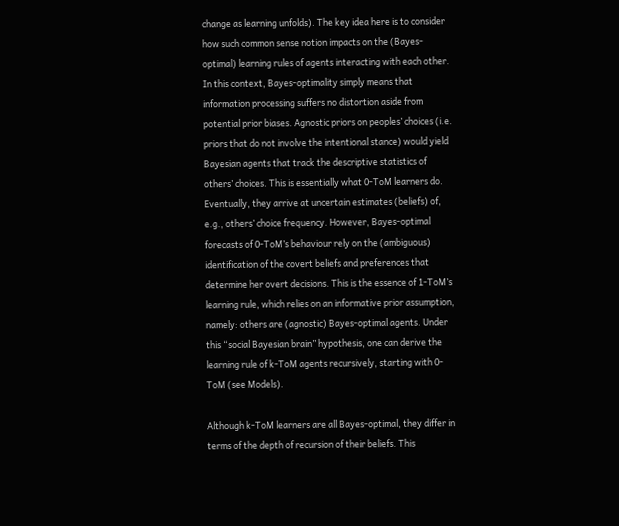change as learning unfolds). The key idea here is to consider how such common sense notion impacts on the (Bayes-optimal) learning rules of agents interacting with each other. In this context, Bayes-optimality simply means that information processing suffers no distortion aside from potential prior biases. Agnostic priors on peoples’ choices (i.e. priors that do not involve the intentional stance) would yield Bayesian agents that track the descriptive statistics of others’ choices. This is essentially what 0-ToM learners do. Eventually, they arrive at uncertain estimates (beliefs) of, e.g., others’ choice frequency. However, Bayes-optimal forecasts of 0-ToM’s behaviour rely on the (ambiguous) identification of the covert beliefs and preferences that determine her overt decisions. This is the essence of 1-ToM’s learning rule, which relies on an informative prior assumption, namely: others are (agnostic) Bayes-optimal agents. Under this “social Bayesian brain” hypothesis, one can derive the learning rule of k-ToM agents recursively, starting with 0-ToM (see Models).

Although k-ToM learners are all Bayes-optimal, they differ in terms of the depth of recursion of their beliefs. This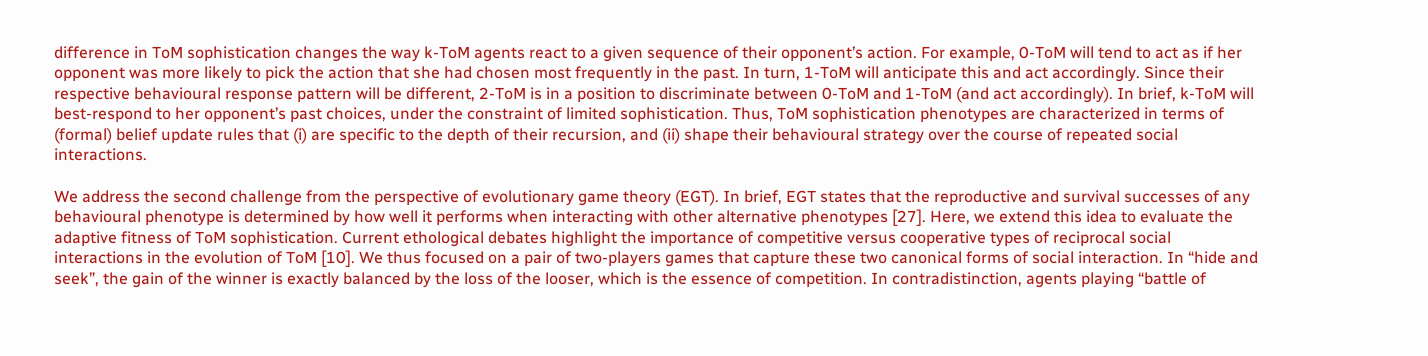difference in ToM sophistication changes the way k-ToM agents react to a given sequence of their opponent’s action. For example, 0-ToM will tend to act as if her opponent was more likely to pick the action that she had chosen most frequently in the past. In turn, 1-ToM will anticipate this and act accordingly. Since their respective behavioural response pattern will be different, 2-ToM is in a position to discriminate between 0-ToM and 1-ToM (and act accordingly). In brief, k-ToM will best-respond to her opponent’s past choices, under the constraint of limited sophistication. Thus, ToM sophistication phenotypes are characterized in terms of (formal) belief update rules that (i) are specific to the depth of their recursion, and (ii) shape their behavioural strategy over the course of repeated social interactions.

We address the second challenge from the perspective of evolutionary game theory (EGT). In brief, EGT states that the reproductive and survival successes of any behavioural phenotype is determined by how well it performs when interacting with other alternative phenotypes [27]. Here, we extend this idea to evaluate the adaptive fitness of ToM sophistication. Current ethological debates highlight the importance of competitive versus cooperative types of reciprocal social interactions in the evolution of ToM [10]. We thus focused on a pair of two-players games that capture these two canonical forms of social interaction. In “hide and seek”, the gain of the winner is exactly balanced by the loss of the looser, which is the essence of competition. In contradistinction, agents playing “battle of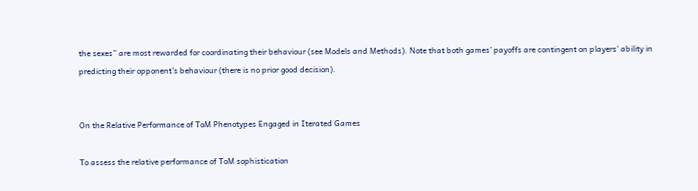the sexes” are most rewarded for coordinating their behaviour (see Models and Methods). Note that both games’ payoffs are contingent on players’ ability in predicting their opponent’s behaviour (there is no prior good decision).


On the Relative Performance of ToM Phenotypes Engaged in Iterated Games

To assess the relative performance of ToM sophistication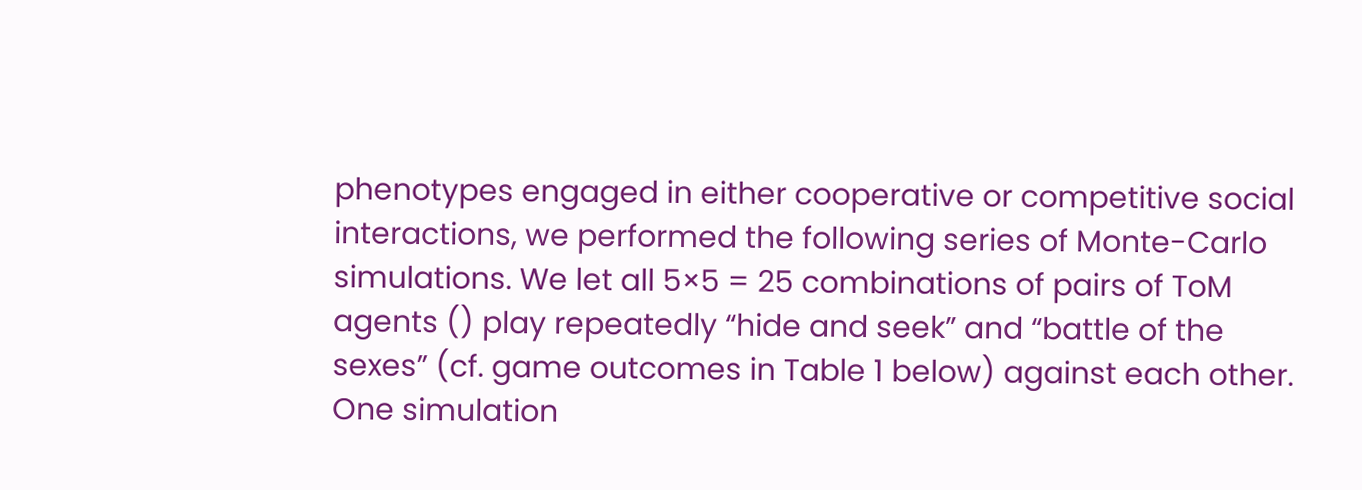phenotypes engaged in either cooperative or competitive social interactions, we performed the following series of Monte-Carlo simulations. We let all 5×5 = 25 combinations of pairs of ToM agents () play repeatedly “hide and seek” and “battle of the sexes” (cf. game outcomes in Table 1 below) against each other. One simulation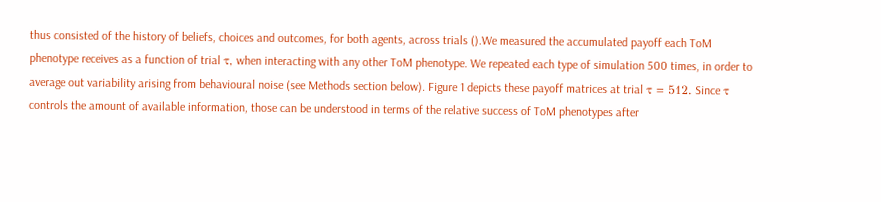thus consisted of the history of beliefs, choices and outcomes, for both agents, across trials ().We measured the accumulated payoff each ToM phenotype receives as a function of trial τ, when interacting with any other ToM phenotype. We repeated each type of simulation 500 times, in order to average out variability arising from behavioural noise (see Methods section below). Figure 1 depicts these payoff matrices at trial τ = 512. Since τ controls the amount of available information, those can be understood in terms of the relative success of ToM phenotypes after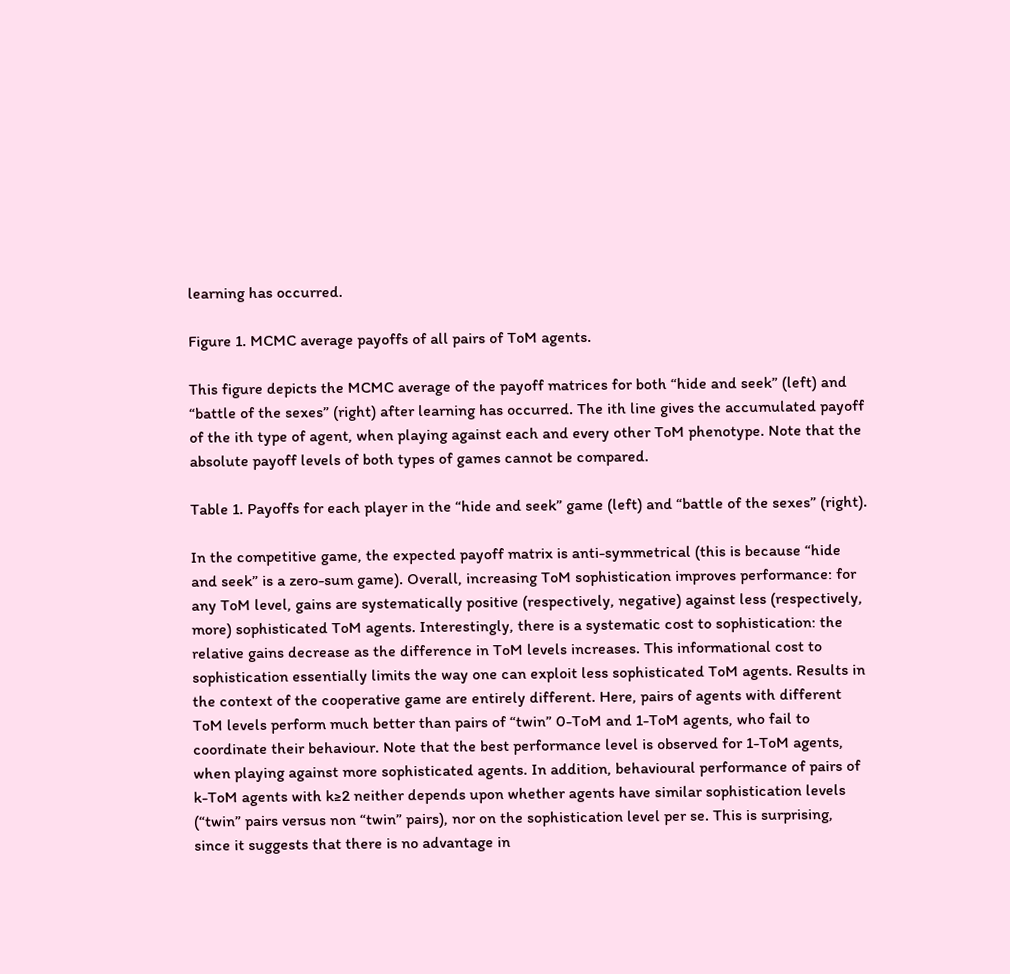learning has occurred.

Figure 1. MCMC average payoffs of all pairs of ToM agents.

This figure depicts the MCMC average of the payoff matrices for both “hide and seek” (left) and “battle of the sexes” (right) after learning has occurred. The ith line gives the accumulated payoff of the ith type of agent, when playing against each and every other ToM phenotype. Note that the absolute payoff levels of both types of games cannot be compared.

Table 1. Payoffs for each player in the “hide and seek” game (left) and “battle of the sexes” (right).

In the competitive game, the expected payoff matrix is anti-symmetrical (this is because “hide and seek” is a zero-sum game). Overall, increasing ToM sophistication improves performance: for any ToM level, gains are systematically positive (respectively, negative) against less (respectively, more) sophisticated ToM agents. Interestingly, there is a systematic cost to sophistication: the relative gains decrease as the difference in ToM levels increases. This informational cost to sophistication essentially limits the way one can exploit less sophisticated ToM agents. Results in the context of the cooperative game are entirely different. Here, pairs of agents with different ToM levels perform much better than pairs of “twin” 0-ToM and 1-ToM agents, who fail to coordinate their behaviour. Note that the best performance level is observed for 1-ToM agents, when playing against more sophisticated agents. In addition, behavioural performance of pairs of k-ToM agents with k≥2 neither depends upon whether agents have similar sophistication levels (“twin” pairs versus non “twin” pairs), nor on the sophistication level per se. This is surprising, since it suggests that there is no advantage in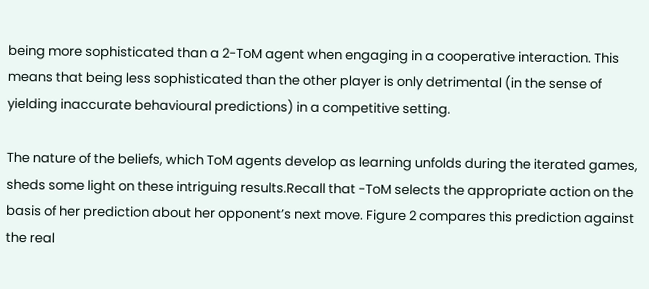being more sophisticated than a 2-ToM agent when engaging in a cooperative interaction. This means that being less sophisticated than the other player is only detrimental (in the sense of yielding inaccurate behavioural predictions) in a competitive setting.

The nature of the beliefs, which ToM agents develop as learning unfolds during the iterated games, sheds some light on these intriguing results.Recall that -ToM selects the appropriate action on the basis of her prediction about her opponent’s next move. Figure 2 compares this prediction against the real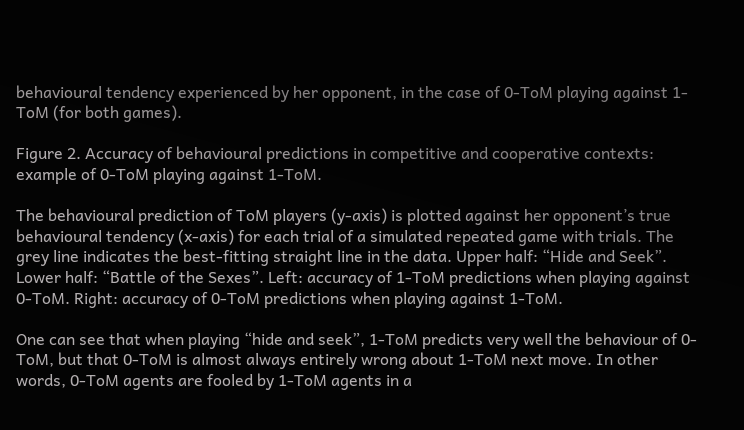behavioural tendency experienced by her opponent, in the case of 0-ToM playing against 1-ToM (for both games).

Figure 2. Accuracy of behavioural predictions in competitive and cooperative contexts: example of 0-ToM playing against 1-ToM.

The behavioural prediction of ToM players (y-axis) is plotted against her opponent’s true behavioural tendency (x-axis) for each trial of a simulated repeated game with trials. The grey line indicates the best-fitting straight line in the data. Upper half: “Hide and Seek”. Lower half: “Battle of the Sexes”. Left: accuracy of 1-ToM predictions when playing against 0-ToM. Right: accuracy of 0-ToM predictions when playing against 1-ToM.

One can see that when playing “hide and seek”, 1-ToM predicts very well the behaviour of 0-ToM, but that 0-ToM is almost always entirely wrong about 1-ToM next move. In other words, 0-ToM agents are fooled by 1-ToM agents in a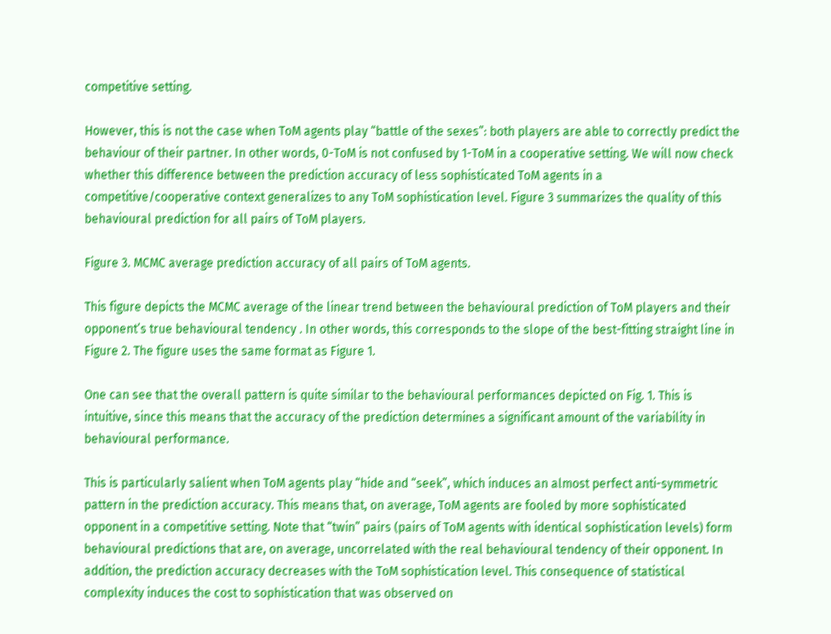competitive setting.

However, this is not the case when ToM agents play “battle of the sexes”: both players are able to correctly predict the behaviour of their partner. In other words, 0-ToM is not confused by 1-ToM in a cooperative setting. We will now check whether this difference between the prediction accuracy of less sophisticated ToM agents in a competitive/cooperative context generalizes to any ToM sophistication level. Figure 3 summarizes the quality of this behavioural prediction for all pairs of ToM players.

Figure 3. MCMC average prediction accuracy of all pairs of ToM agents.

This figure depicts the MCMC average of the linear trend between the behavioural prediction of ToM players and their opponent’s true behavioural tendency . In other words, this corresponds to the slope of the best-fitting straight line in Figure 2. The figure uses the same format as Figure 1.

One can see that the overall pattern is quite similar to the behavioural performances depicted on Fig. 1. This is intuitive, since this means that the accuracy of the prediction determines a significant amount of the variability in behavioural performance.

This is particularly salient when ToM agents play “hide and “seek”, which induces an almost perfect anti-symmetric pattern in the prediction accuracy. This means that, on average, ToM agents are fooled by more sophisticated opponent in a competitive setting. Note that “twin” pairs (pairs of ToM agents with identical sophistication levels) form behavioural predictions that are, on average, uncorrelated with the real behavioural tendency of their opponent. In addition, the prediction accuracy decreases with the ToM sophistication level. This consequence of statistical complexity induces the cost to sophistication that was observed on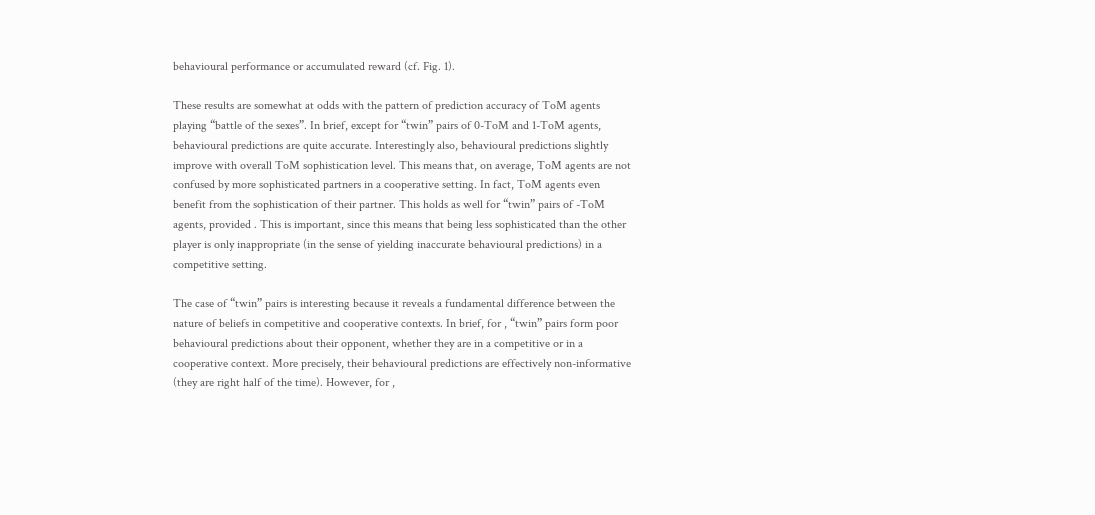behavioural performance or accumulated reward (cf. Fig. 1).

These results are somewhat at odds with the pattern of prediction accuracy of ToM agents playing “battle of the sexes”. In brief, except for “twin” pairs of 0-ToM and 1-ToM agents, behavioural predictions are quite accurate. Interestingly also, behavioural predictions slightly improve with overall ToM sophistication level. This means that, on average, ToM agents are not confused by more sophisticated partners in a cooperative setting. In fact, ToM agents even benefit from the sophistication of their partner. This holds as well for “twin” pairs of -ToM agents, provided . This is important, since this means that being less sophisticated than the other player is only inappropriate (in the sense of yielding inaccurate behavioural predictions) in a competitive setting.

The case of “twin” pairs is interesting because it reveals a fundamental difference between the nature of beliefs in competitive and cooperative contexts. In brief, for , “twin” pairs form poor behavioural predictions about their opponent, whether they are in a competitive or in a cooperative context. More precisely, their behavioural predictions are effectively non-informative (they are right half of the time). However, for ,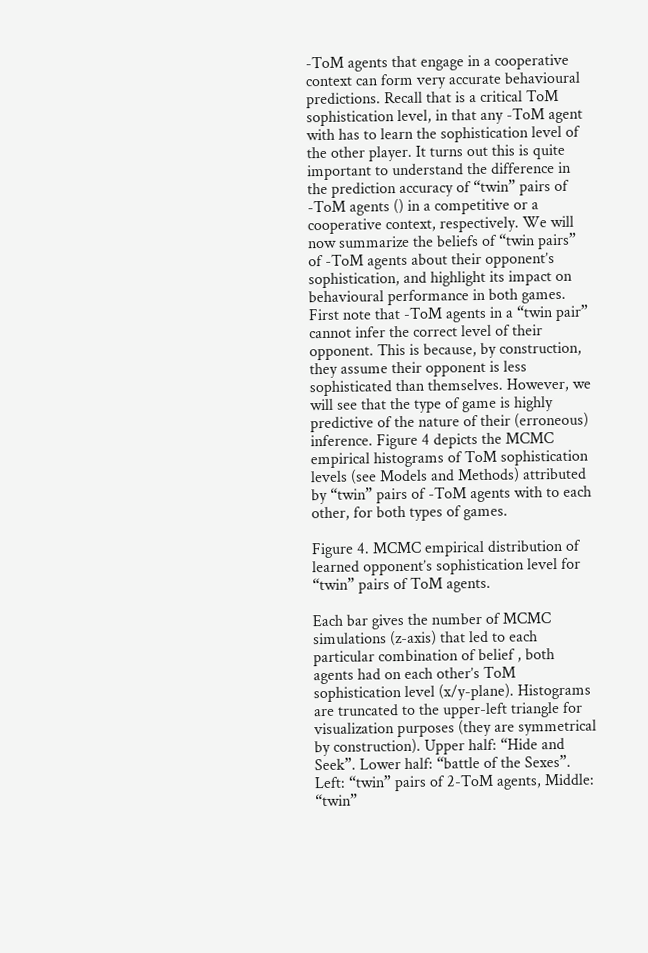-ToM agents that engage in a cooperative context can form very accurate behavioural predictions. Recall that is a critical ToM sophistication level, in that any -ToM agent with has to learn the sophistication level of the other player. It turns out this is quite important to understand the difference in the prediction accuracy of “twin” pairs of -ToM agents () in a competitive or a cooperative context, respectively. We will now summarize the beliefs of “twin pairs” of -ToM agents about their opponent’s sophistication, and highlight its impact on behavioural performance in both games. First note that -ToM agents in a “twin pair” cannot infer the correct level of their opponent. This is because, by construction, they assume their opponent is less sophisticated than themselves. However, we will see that the type of game is highly predictive of the nature of their (erroneous) inference. Figure 4 depicts the MCMC empirical histograms of ToM sophistication levels (see Models and Methods) attributed by “twin” pairs of -ToM agents with to each other, for both types of games.

Figure 4. MCMC empirical distribution of learned opponent’s sophistication level for “twin” pairs of ToM agents.

Each bar gives the number of MCMC simulations (z-axis) that led to each particular combination of belief , both agents had on each other’s ToM sophistication level (x/y-plane). Histograms are truncated to the upper-left triangle for visualization purposes (they are symmetrical by construction). Upper half: “Hide and Seek”. Lower half: “battle of the Sexes”. Left: “twin” pairs of 2-ToM agents, Middle: “twin”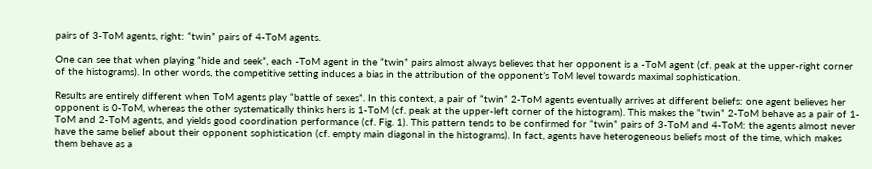pairs of 3-ToM agents, right: “twin” pairs of 4-ToM agents.

One can see that when playing “hide and seek”, each -ToM agent in the “twin” pairs almost always believes that her opponent is a -ToM agent (cf. peak at the upper-right corner of the histograms). In other words, the competitive setting induces a bias in the attribution of the opponent’s ToM level towards maximal sophistication.

Results are entirely different when ToM agents play “battle of sexes”. In this context, a pair of “twin” 2-ToM agents eventually arrives at different beliefs: one agent believes her opponent is 0-ToM, whereas the other systematically thinks hers is 1-ToM (cf. peak at the upper-left corner of the histogram). This makes the “twin” 2-ToM behave as a pair of 1-ToM and 2-ToM agents, and yields good coordination performance (cf. Fig. 1). This pattern tends to be confirmed for “twin” pairs of 3-ToM and 4-ToM: the agents almost never have the same belief about their opponent sophistication (cf. empty main diagonal in the histograms). In fact, agents have heterogeneous beliefs most of the time, which makes them behave as a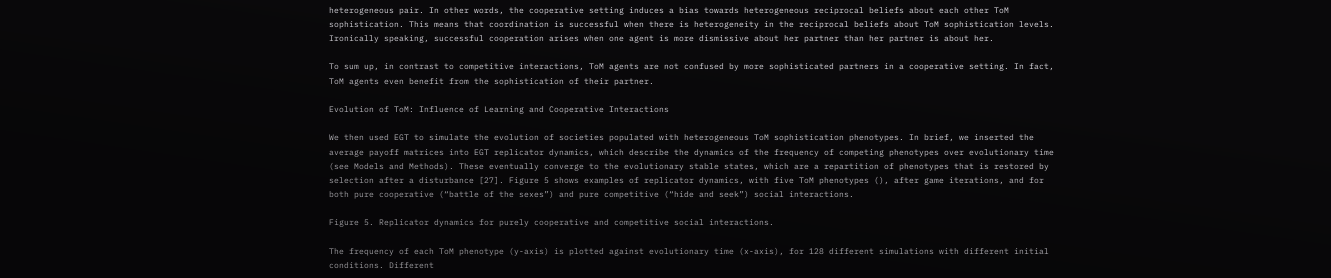heterogeneous pair. In other words, the cooperative setting induces a bias towards heterogeneous reciprocal beliefs about each other ToM sophistication. This means that coordination is successful when there is heterogeneity in the reciprocal beliefs about ToM sophistication levels. Ironically speaking, successful cooperation arises when one agent is more dismissive about her partner than her partner is about her.

To sum up, in contrast to competitive interactions, ToM agents are not confused by more sophisticated partners in a cooperative setting. In fact, ToM agents even benefit from the sophistication of their partner.

Evolution of ToM: Influence of Learning and Cooperative Interactions

We then used EGT to simulate the evolution of societies populated with heterogeneous ToM sophistication phenotypes. In brief, we inserted the average payoff matrices into EGT replicator dynamics, which describe the dynamics of the frequency of competing phenotypes over evolutionary time (see Models and Methods). These eventually converge to the evolutionary stable states, which are a repartition of phenotypes that is restored by selection after a disturbance [27]. Figure 5 shows examples of replicator dynamics, with five ToM phenotypes (), after game iterations, and for both pure cooperative (“battle of the sexes”) and pure competitive (“hide and seek”) social interactions.

Figure 5. Replicator dynamics for purely cooperative and competitive social interactions.

The frequency of each ToM phenotype (y-axis) is plotted against evolutionary time (x-axis), for 128 different simulations with different initial conditions. Different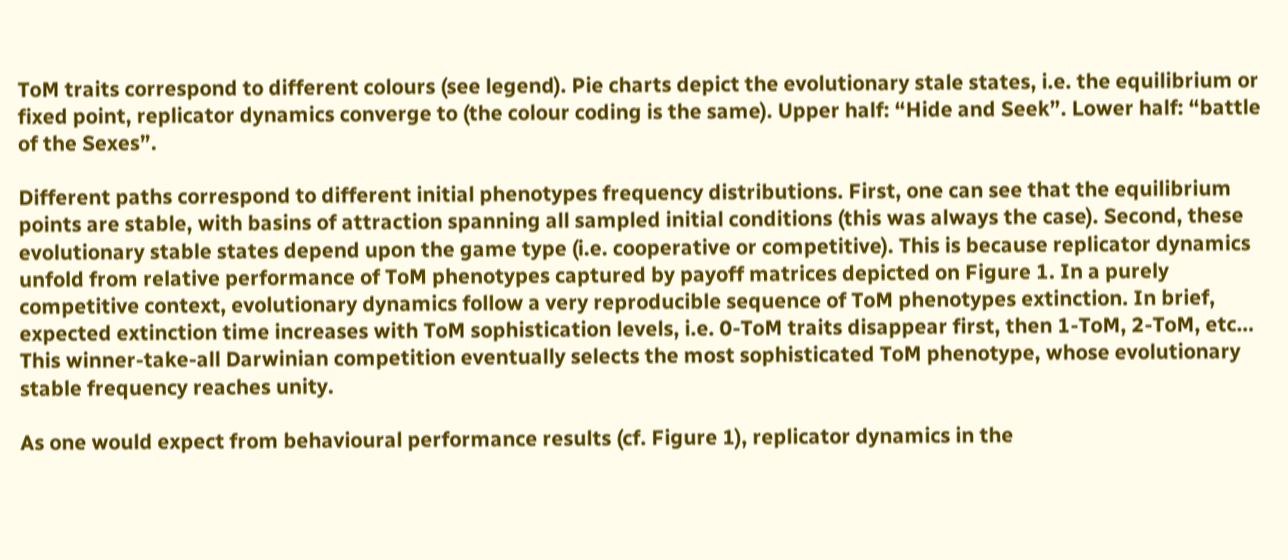ToM traits correspond to different colours (see legend). Pie charts depict the evolutionary stale states, i.e. the equilibrium or fixed point, replicator dynamics converge to (the colour coding is the same). Upper half: “Hide and Seek”. Lower half: “battle of the Sexes”.

Different paths correspond to different initial phenotypes frequency distributions. First, one can see that the equilibrium points are stable, with basins of attraction spanning all sampled initial conditions (this was always the case). Second, these evolutionary stable states depend upon the game type (i.e. cooperative or competitive). This is because replicator dynamics unfold from relative performance of ToM phenotypes captured by payoff matrices depicted on Figure 1. In a purely competitive context, evolutionary dynamics follow a very reproducible sequence of ToM phenotypes extinction. In brief, expected extinction time increases with ToM sophistication levels, i.e. 0-ToM traits disappear first, then 1-ToM, 2-ToM, etc… This winner-take-all Darwinian competition eventually selects the most sophisticated ToM phenotype, whose evolutionary stable frequency reaches unity.

As one would expect from behavioural performance results (cf. Figure 1), replicator dynamics in the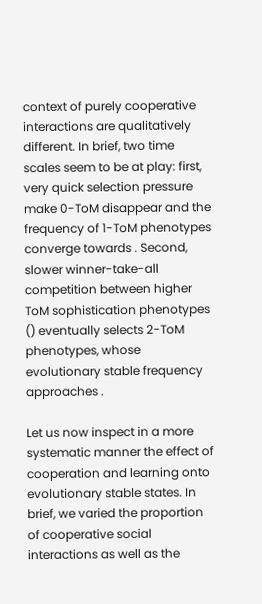context of purely cooperative interactions are qualitatively different. In brief, two time scales seem to be at play: first, very quick selection pressure make 0-ToM disappear and the frequency of 1-ToM phenotypes converge towards . Second, slower winner-take-all competition between higher ToM sophistication phenotypes () eventually selects 2-ToM phenotypes, whose evolutionary stable frequency approaches .

Let us now inspect in a more systematic manner the effect of cooperation and learning onto evolutionary stable states. In brief, we varied the proportion of cooperative social interactions as well as the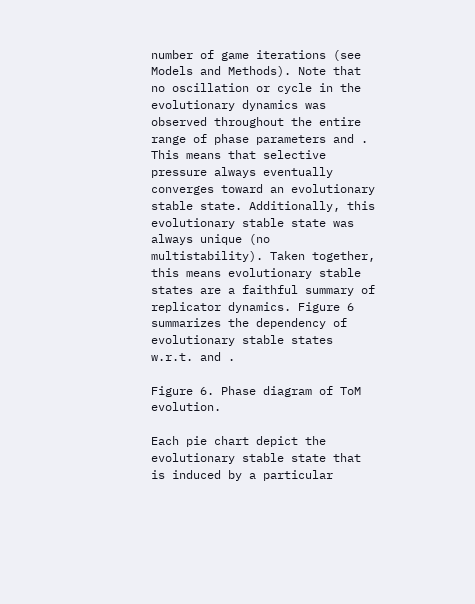number of game iterations (see Models and Methods). Note that no oscillation or cycle in the evolutionary dynamics was observed throughout the entire range of phase parameters and . This means that selective pressure always eventually converges toward an evolutionary stable state. Additionally, this evolutionary stable state was always unique (no multistability). Taken together, this means evolutionary stable states are a faithful summary of replicator dynamics. Figure 6 summarizes the dependency of evolutionary stable states w.r.t. and .

Figure 6. Phase diagram of ToM evolution.

Each pie chart depict the evolutionary stable state that is induced by a particular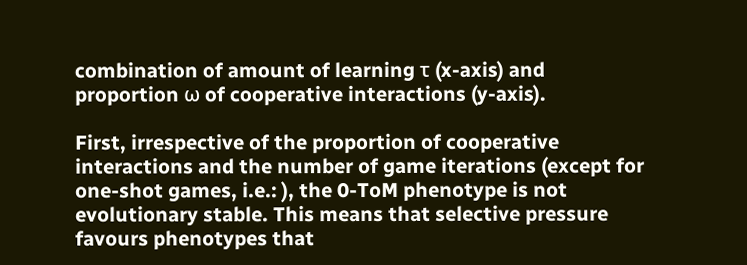combination of amount of learning τ (x-axis) and proportion ω of cooperative interactions (y-axis).

First, irrespective of the proportion of cooperative interactions and the number of game iterations (except for one-shot games, i.e.: ), the 0-ToM phenotype is not evolutionary stable. This means that selective pressure favours phenotypes that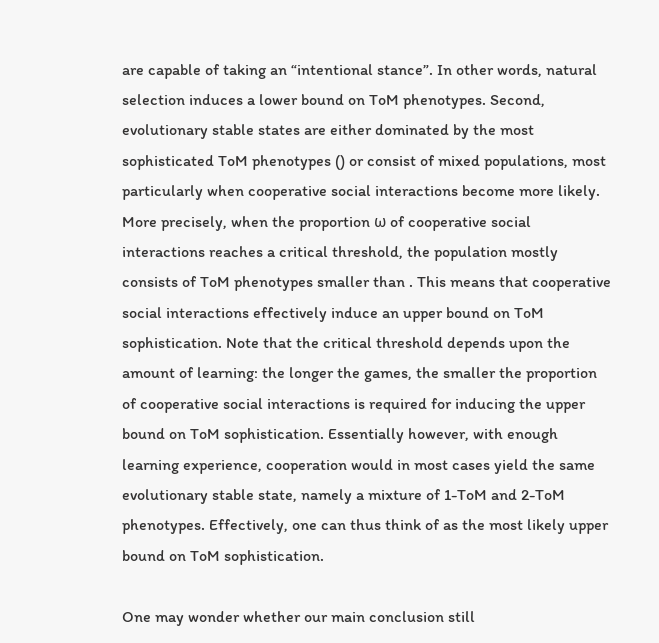are capable of taking an “intentional stance”. In other words, natural selection induces a lower bound on ToM phenotypes. Second, evolutionary stable states are either dominated by the most sophisticated ToM phenotypes () or consist of mixed populations, most particularly when cooperative social interactions become more likely. More precisely, when the proportion ω of cooperative social interactions reaches a critical threshold, the population mostly consists of ToM phenotypes smaller than . This means that cooperative social interactions effectively induce an upper bound on ToM sophistication. Note that the critical threshold depends upon the amount of learning: the longer the games, the smaller the proportion of cooperative social interactions is required for inducing the upper bound on ToM sophistication. Essentially however, with enough learning experience, cooperation would in most cases yield the same evolutionary stable state, namely a mixture of 1-ToM and 2-ToM phenotypes. Effectively, one can thus think of as the most likely upper bound on ToM sophistication.

One may wonder whether our main conclusion still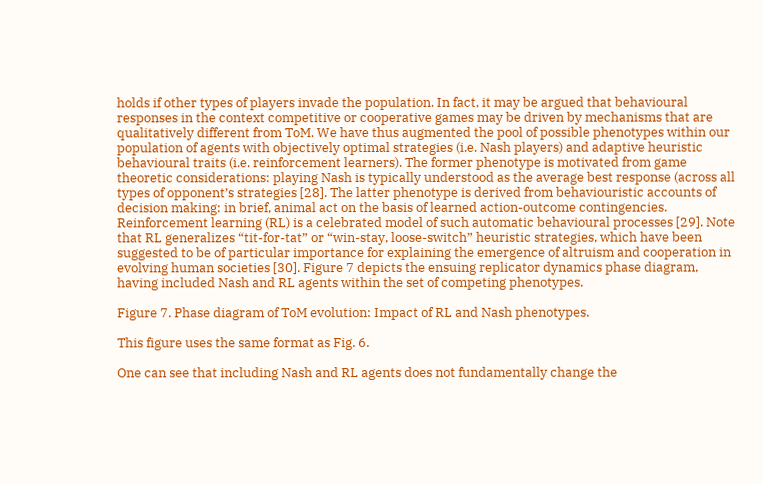holds if other types of players invade the population. In fact, it may be argued that behavioural responses in the context competitive or cooperative games may be driven by mechanisms that are qualitatively different from ToM. We have thus augmented the pool of possible phenotypes within our population of agents with objectively optimal strategies (i.e. Nash players) and adaptive heuristic behavioural traits (i.e. reinforcement learners). The former phenotype is motivated from game theoretic considerations: playing Nash is typically understood as the average best response (across all types of opponent’s strategies [28]. The latter phenotype is derived from behaviouristic accounts of decision making: in brief, animal act on the basis of learned action-outcome contingencies. Reinforcement learning (RL) is a celebrated model of such automatic behavioural processes [29]. Note that RL generalizes “tit-for-tat” or “win-stay, loose-switch” heuristic strategies, which have been suggested to be of particular importance for explaining the emergence of altruism and cooperation in evolving human societies [30]. Figure 7 depicts the ensuing replicator dynamics phase diagram, having included Nash and RL agents within the set of competing phenotypes.

Figure 7. Phase diagram of ToM evolution: Impact of RL and Nash phenotypes.

This figure uses the same format as Fig. 6.

One can see that including Nash and RL agents does not fundamentally change the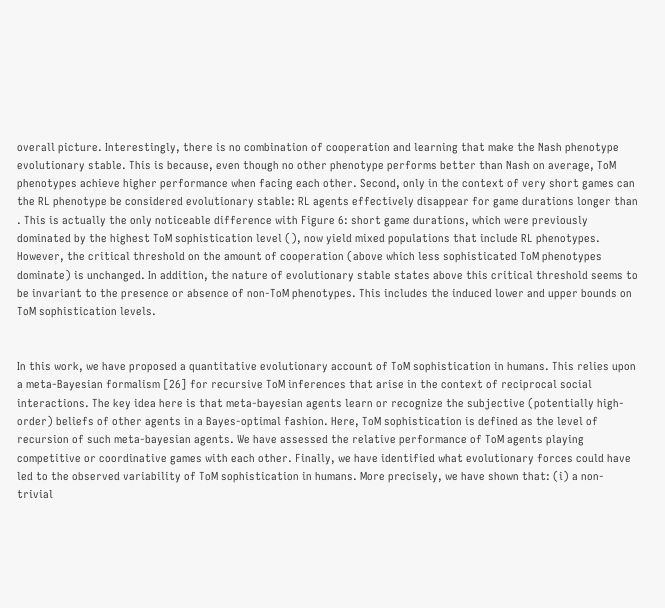overall picture. Interestingly, there is no combination of cooperation and learning that make the Nash phenotype evolutionary stable. This is because, even though no other phenotype performs better than Nash on average, ToM phenotypes achieve higher performance when facing each other. Second, only in the context of very short games can the RL phenotype be considered evolutionary stable: RL agents effectively disappear for game durations longer than . This is actually the only noticeable difference with Figure 6: short game durations, which were previously dominated by the highest ToM sophistication level (), now yield mixed populations that include RL phenotypes. However, the critical threshold on the amount of cooperation (above which less sophisticated ToM phenotypes dominate) is unchanged. In addition, the nature of evolutionary stable states above this critical threshold seems to be invariant to the presence or absence of non-ToM phenotypes. This includes the induced lower and upper bounds on ToM sophistication levels.


In this work, we have proposed a quantitative evolutionary account of ToM sophistication in humans. This relies upon a meta-Bayesian formalism [26] for recursive ToM inferences that arise in the context of reciprocal social interactions. The key idea here is that meta-bayesian agents learn or recognize the subjective (potentially high-order) beliefs of other agents in a Bayes-optimal fashion. Here, ToM sophistication is defined as the level of recursion of such meta-bayesian agents. We have assessed the relative performance of ToM agents playing competitive or coordinative games with each other. Finally, we have identified what evolutionary forces could have led to the observed variability of ToM sophistication in humans. More precisely, we have shown that: (i) a non-trivial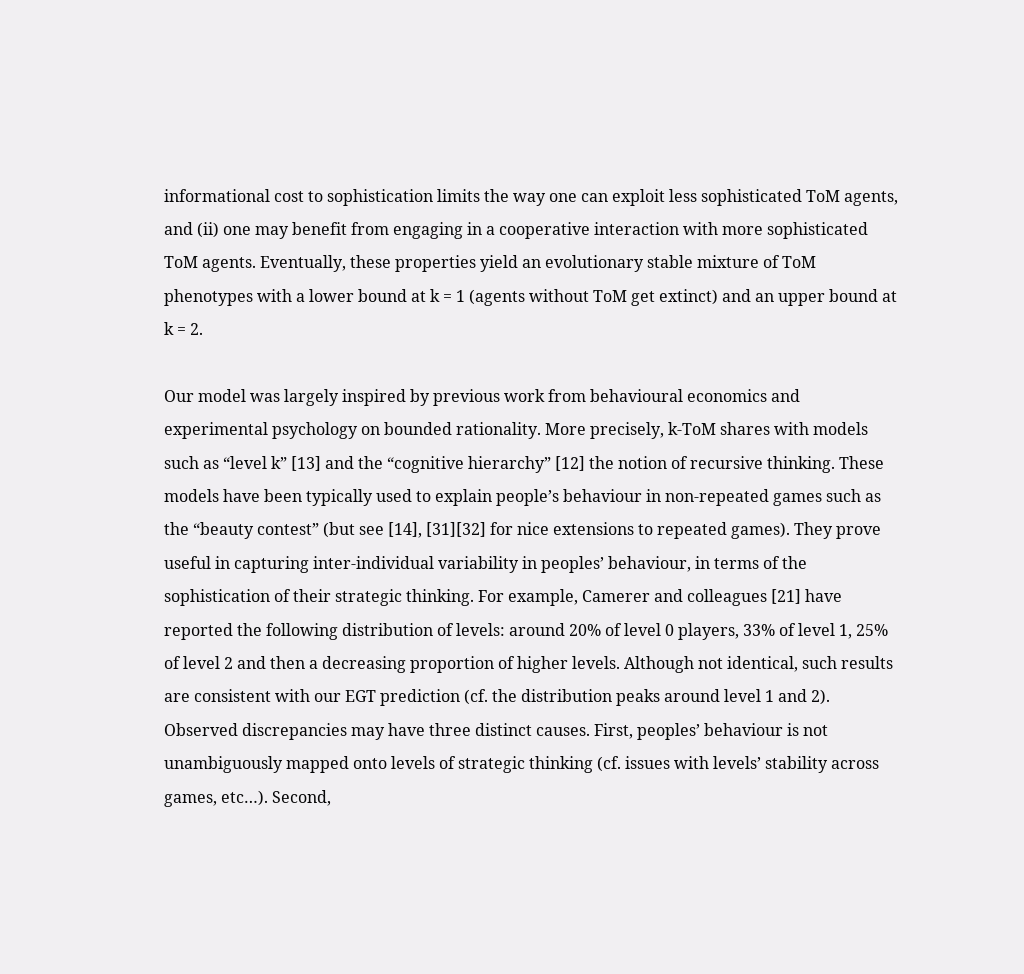informational cost to sophistication limits the way one can exploit less sophisticated ToM agents, and (ii) one may benefit from engaging in a cooperative interaction with more sophisticated ToM agents. Eventually, these properties yield an evolutionary stable mixture of ToM phenotypes with a lower bound at k = 1 (agents without ToM get extinct) and an upper bound at k = 2.

Our model was largely inspired by previous work from behavioural economics and experimental psychology on bounded rationality. More precisely, k-ToM shares with models such as “level k” [13] and the “cognitive hierarchy” [12] the notion of recursive thinking. These models have been typically used to explain people’s behaviour in non-repeated games such as the “beauty contest” (but see [14], [31][32] for nice extensions to repeated games). They prove useful in capturing inter-individual variability in peoples’ behaviour, in terms of the sophistication of their strategic thinking. For example, Camerer and colleagues [21] have reported the following distribution of levels: around 20% of level 0 players, 33% of level 1, 25% of level 2 and then a decreasing proportion of higher levels. Although not identical, such results are consistent with our EGT prediction (cf. the distribution peaks around level 1 and 2). Observed discrepancies may have three distinct causes. First, peoples’ behaviour is not unambiguously mapped onto levels of strategic thinking (cf. issues with levels’ stability across games, etc…). Second,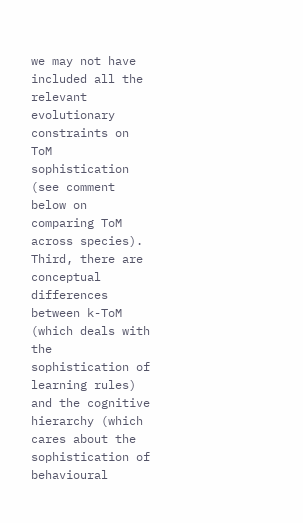we may not have included all the relevant evolutionary constraints on ToM sophistication (see comment below on comparing ToM across species). Third, there are conceptual differences between k-ToM (which deals with the sophistication of learning rules) and the cognitive hierarchy (which cares about the sophistication of behavioural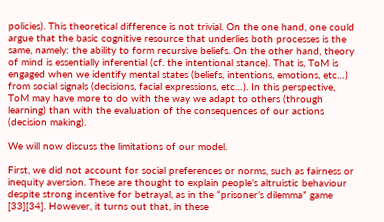policies). This theoretical difference is not trivial. On the one hand, one could argue that the basic cognitive resource that underlies both processes is the same, namely: the ability to form recursive beliefs. On the other hand, theory of mind is essentially inferential (cf. the intentional stance). That is, ToM is engaged when we identify mental states (beliefs, intentions, emotions, etc…) from social signals (decisions, facial expressions, etc…). In this perspective, ToM may have more to do with the way we adapt to others (through learning) than with the evaluation of the consequences of our actions (decision making).

We will now discuss the limitations of our model.

First, we did not account for social preferences or norms, such as fairness or inequity aversion. These are thought to explain people’s altruistic behaviour despite strong incentive for betrayal, as in the “prisoner’s dilemma” game [33][34]. However, it turns out that, in these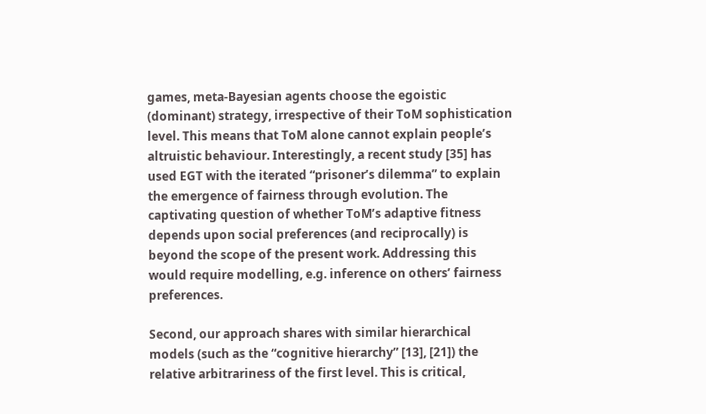games, meta-Bayesian agents choose the egoistic (dominant) strategy, irrespective of their ToM sophistication level. This means that ToM alone cannot explain people’s altruistic behaviour. Interestingly, a recent study [35] has used EGT with the iterated “prisoner’s dilemma” to explain the emergence of fairness through evolution. The captivating question of whether ToM’s adaptive fitness depends upon social preferences (and reciprocally) is beyond the scope of the present work. Addressing this would require modelling, e.g. inference on others’ fairness preferences.

Second, our approach shares with similar hierarchical models (such as the “cognitive hierarchy” [13], [21]) the relative arbitrariness of the first level. This is critical,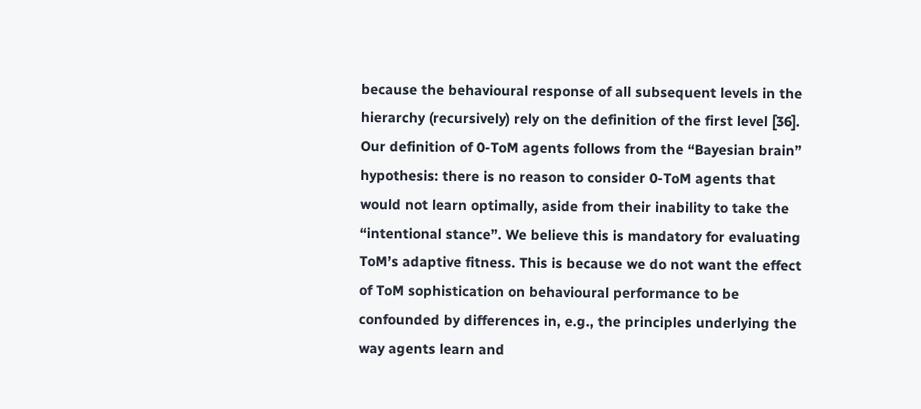because the behavioural response of all subsequent levels in the hierarchy (recursively) rely on the definition of the first level [36]. Our definition of 0-ToM agents follows from the “Bayesian brain” hypothesis: there is no reason to consider 0-ToM agents that would not learn optimally, aside from their inability to take the “intentional stance”. We believe this is mandatory for evaluating ToM’s adaptive fitness. This is because we do not want the effect of ToM sophistication on behavioural performance to be confounded by differences in, e.g., the principles underlying the way agents learn and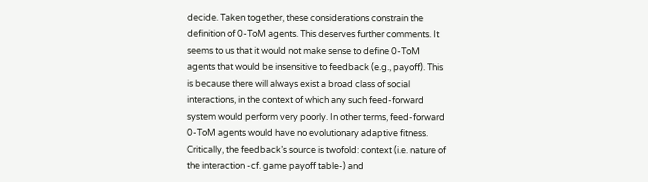decide. Taken together, these considerations constrain the definition of 0-ToM agents. This deserves further comments. It seems to us that it would not make sense to define 0-ToM agents that would be insensitive to feedback (e.g., payoff). This is because there will always exist a broad class of social interactions, in the context of which any such feed-forward system would perform very poorly. In other terms, feed-forward 0-ToM agents would have no evolutionary adaptive fitness. Critically, the feedback’s source is twofold: context (i.e. nature of the interaction -cf. game payoff table-) and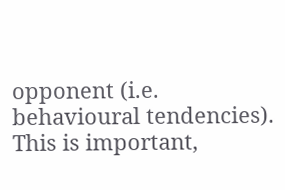opponent (i.e. behavioural tendencies). This is important,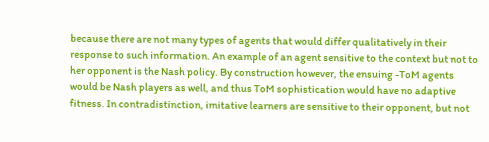because there are not many types of agents that would differ qualitatively in their response to such information. An example of an agent sensitive to the context but not to her opponent is the Nash policy. By construction however, the ensuing -ToM agents would be Nash players as well, and thus ToM sophistication would have no adaptive fitness. In contradistinction, imitative learners are sensitive to their opponent, but not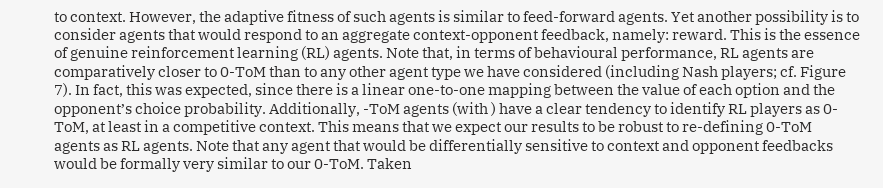to context. However, the adaptive fitness of such agents is similar to feed-forward agents. Yet another possibility is to consider agents that would respond to an aggregate context-opponent feedback, namely: reward. This is the essence of genuine reinforcement learning (RL) agents. Note that, in terms of behavioural performance, RL agents are comparatively closer to 0-ToM than to any other agent type we have considered (including Nash players; cf. Figure 7). In fact, this was expected, since there is a linear one-to-one mapping between the value of each option and the opponent’s choice probability. Additionally, -ToM agents (with ) have a clear tendency to identify RL players as 0-ToM, at least in a competitive context. This means that we expect our results to be robust to re-defining 0-ToM agents as RL agents. Note that any agent that would be differentially sensitive to context and opponent feedbacks would be formally very similar to our 0-ToM. Taken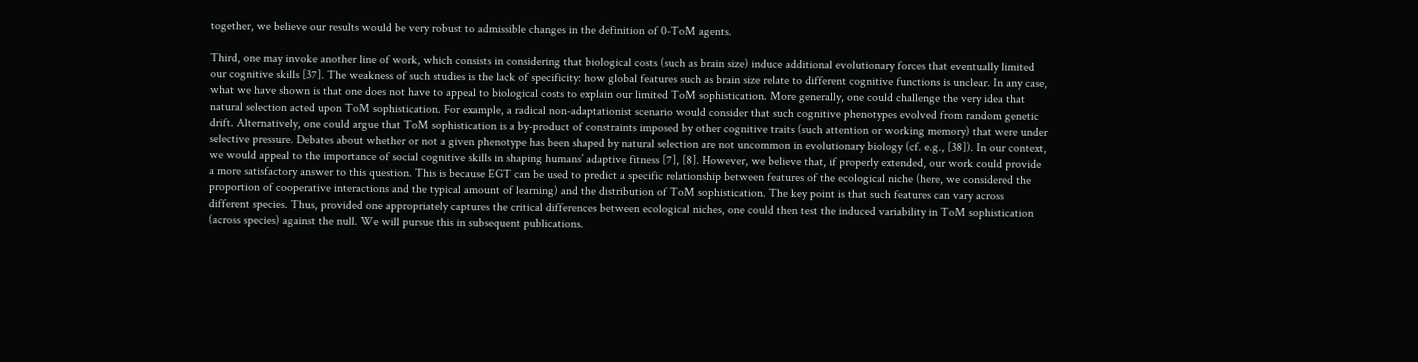together, we believe our results would be very robust to admissible changes in the definition of 0-ToM agents.

Third, one may invoke another line of work, which consists in considering that biological costs (such as brain size) induce additional evolutionary forces that eventually limited our cognitive skills [37]. The weakness of such studies is the lack of specificity: how global features such as brain size relate to different cognitive functions is unclear. In any case, what we have shown is that one does not have to appeal to biological costs to explain our limited ToM sophistication. More generally, one could challenge the very idea that natural selection acted upon ToM sophistication. For example, a radical non-adaptationist scenario would consider that such cognitive phenotypes evolved from random genetic drift. Alternatively, one could argue that ToM sophistication is a by-product of constraints imposed by other cognitive traits (such attention or working memory) that were under selective pressure. Debates about whether or not a given phenotype has been shaped by natural selection are not uncommon in evolutionary biology (cf. e.g., [38]). In our context, we would appeal to the importance of social cognitive skills in shaping humans’ adaptive fitness [7], [8]. However, we believe that, if properly extended, our work could provide a more satisfactory answer to this question. This is because EGT can be used to predict a specific relationship between features of the ecological niche (here, we considered the proportion of cooperative interactions and the typical amount of learning) and the distribution of ToM sophistication. The key point is that such features can vary across different species. Thus, provided one appropriately captures the critical differences between ecological niches, one could then test the induced variability in ToM sophistication (across species) against the null. We will pursue this in subsequent publications.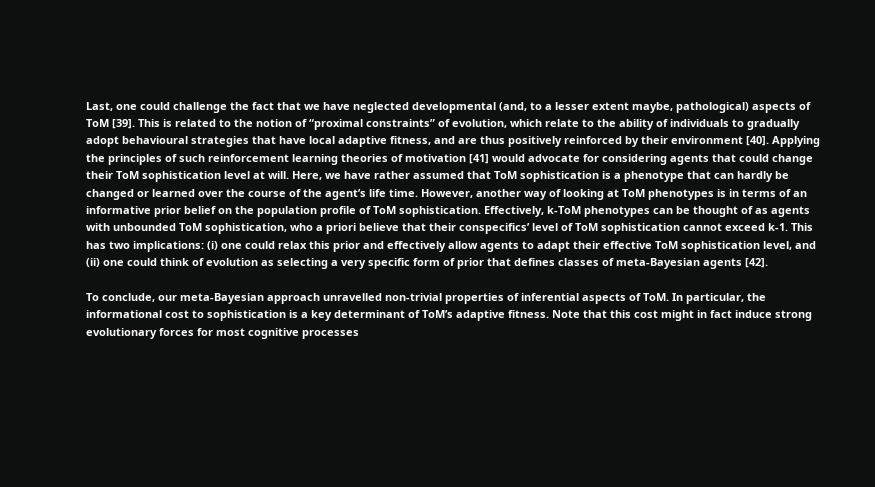Last, one could challenge the fact that we have neglected developmental (and, to a lesser extent maybe, pathological) aspects of ToM [39]. This is related to the notion of “proximal constraints” of evolution, which relate to the ability of individuals to gradually adopt behavioural strategies that have local adaptive fitness, and are thus positively reinforced by their environment [40]. Applying the principles of such reinforcement learning theories of motivation [41] would advocate for considering agents that could change their ToM sophistication level at will. Here, we have rather assumed that ToM sophistication is a phenotype that can hardly be changed or learned over the course of the agent’s life time. However, another way of looking at ToM phenotypes is in terms of an informative prior belief on the population profile of ToM sophistication. Effectively, k-ToM phenotypes can be thought of as agents with unbounded ToM sophistication, who a priori believe that their conspecifics’ level of ToM sophistication cannot exceed k-1. This has two implications: (i) one could relax this prior and effectively allow agents to adapt their effective ToM sophistication level, and (ii) one could think of evolution as selecting a very specific form of prior that defines classes of meta-Bayesian agents [42].

To conclude, our meta-Bayesian approach unravelled non-trivial properties of inferential aspects of ToM. In particular, the informational cost to sophistication is a key determinant of ToM’s adaptive fitness. Note that this cost might in fact induce strong evolutionary forces for most cognitive processes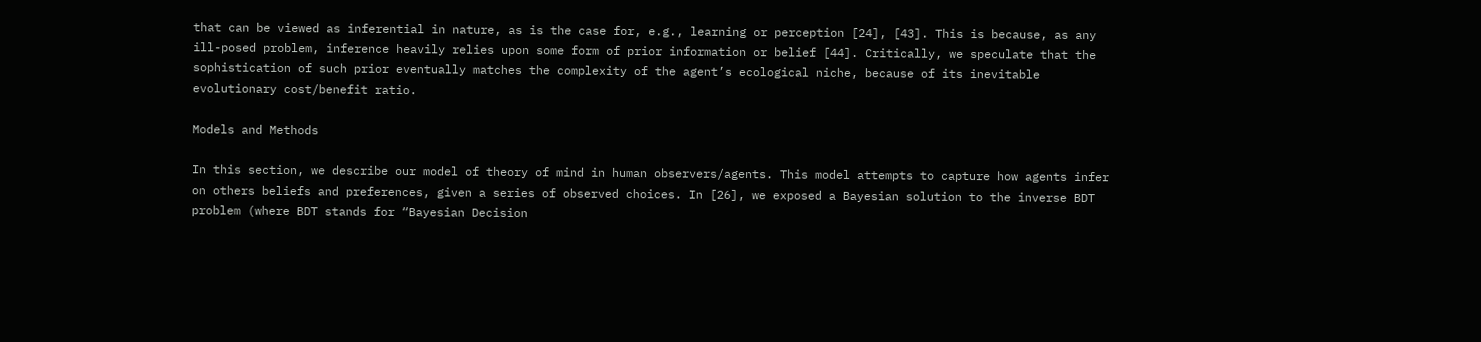that can be viewed as inferential in nature, as is the case for, e.g., learning or perception [24], [43]. This is because, as any ill-posed problem, inference heavily relies upon some form of prior information or belief [44]. Critically, we speculate that the sophistication of such prior eventually matches the complexity of the agent’s ecological niche, because of its inevitable evolutionary cost/benefit ratio.

Models and Methods

In this section, we describe our model of theory of mind in human observers/agents. This model attempts to capture how agents infer on others beliefs and preferences, given a series of observed choices. In [26], we exposed a Bayesian solution to the inverse BDT problem (where BDT stands for “Bayesian Decision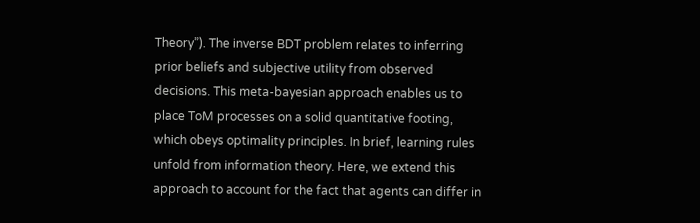Theory”). The inverse BDT problem relates to inferring prior beliefs and subjective utility from observed decisions. This meta-bayesian approach enables us to place ToM processes on a solid quantitative footing, which obeys optimality principles. In brief, learning rules unfold from information theory. Here, we extend this approach to account for the fact that agents can differ in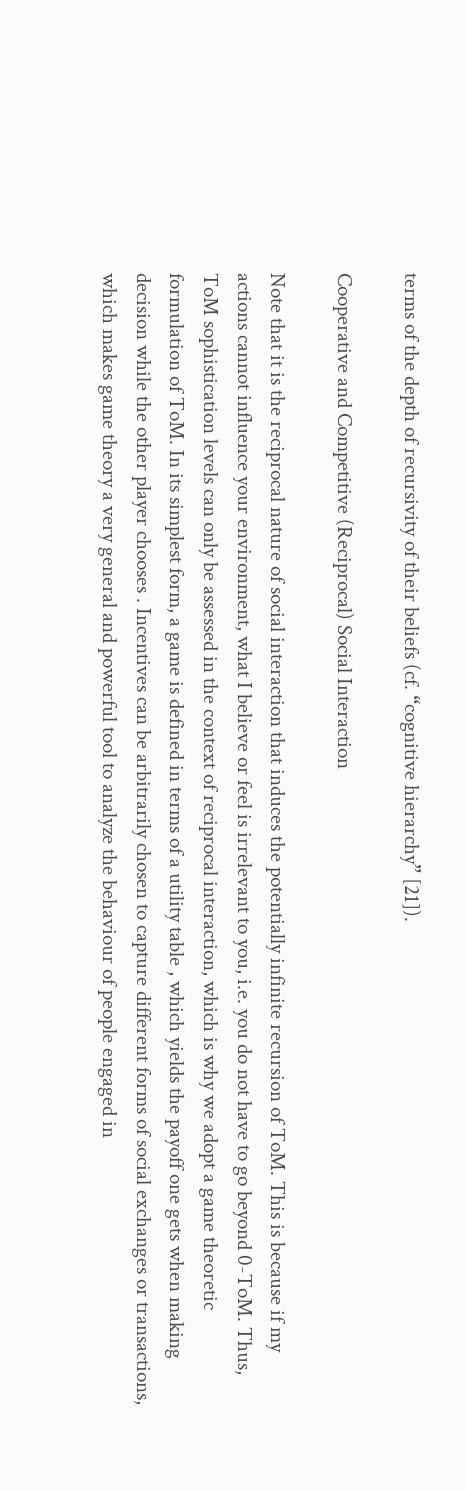terms of the depth of recursivity of their beliefs (cf. “cognitive hierarchy” [21]).

Cooperative and Competitive (Reciprocal) Social Interaction

Note that it is the reciprocal nature of social interaction that induces the potentially infinite recursion of ToM. This is because if my actions cannot influence your environment, what I believe or feel is irrelevant to you, i.e. you do not have to go beyond 0-ToM. Thus, ToM sophistication levels can only be assessed in the context of reciprocal interaction, which is why we adopt a game theoretic formulation of ToM. In its simplest form, a game is defined in terms of a utility table , which yields the payoff one gets when making decision while the other player chooses . Incentives can be arbitrarily chosen to capture different forms of social exchanges or transactions, which makes game theory a very general and powerful tool to analyze the behaviour of people engaged in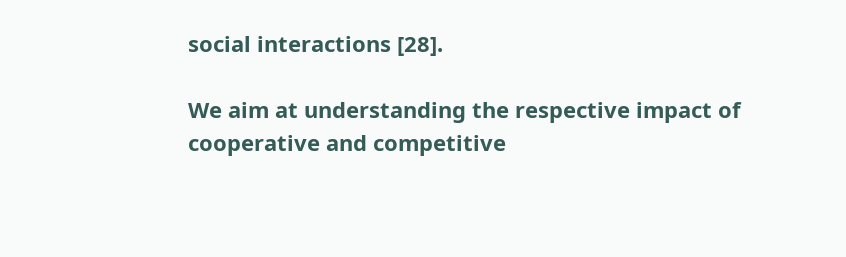social interactions [28].

We aim at understanding the respective impact of cooperative and competitive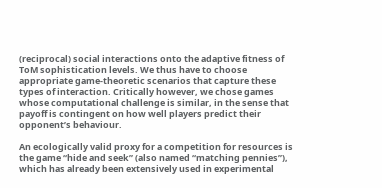(reciprocal) social interactions onto the adaptive fitness of ToM sophistication levels. We thus have to choose appropriate game-theoretic scenarios that capture these types of interaction. Critically however, we chose games whose computational challenge is similar, in the sense that payoff is contingent on how well players predict their opponent’s behaviour.

An ecologically valid proxy for a competition for resources is the game “hide and seek” (also named “matching pennies”), which has already been extensively used in experimental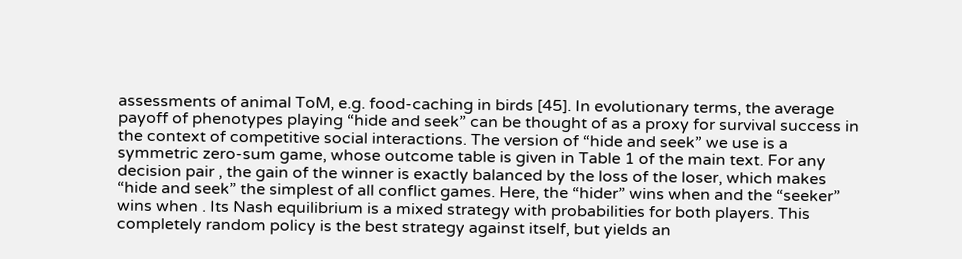assessments of animal ToM, e.g. food-caching in birds [45]. In evolutionary terms, the average payoff of phenotypes playing “hide and seek” can be thought of as a proxy for survival success in the context of competitive social interactions. The version of “hide and seek” we use is a symmetric zero-sum game, whose outcome table is given in Table 1 of the main text. For any decision pair , the gain of the winner is exactly balanced by the loss of the loser, which makes “hide and seek” the simplest of all conflict games. Here, the “hider” wins when and the “seeker” wins when . Its Nash equilibrium is a mixed strategy with probabilities for both players. This completely random policy is the best strategy against itself, but yields an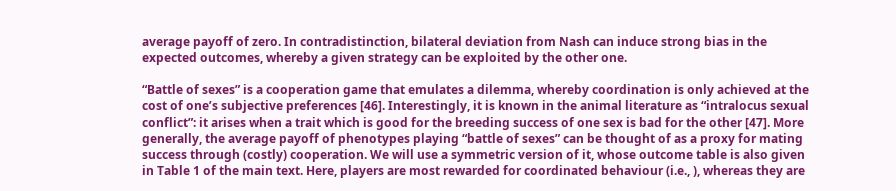average payoff of zero. In contradistinction, bilateral deviation from Nash can induce strong bias in the expected outcomes, whereby a given strategy can be exploited by the other one.

“Battle of sexes” is a cooperation game that emulates a dilemma, whereby coordination is only achieved at the cost of one’s subjective preferences [46]. Interestingly, it is known in the animal literature as “intralocus sexual conflict”: it arises when a trait which is good for the breeding success of one sex is bad for the other [47]. More generally, the average payoff of phenotypes playing “battle of sexes” can be thought of as a proxy for mating success through (costly) cooperation. We will use a symmetric version of it, whose outcome table is also given in Table 1 of the main text. Here, players are most rewarded for coordinated behaviour (i.e., ), whereas they are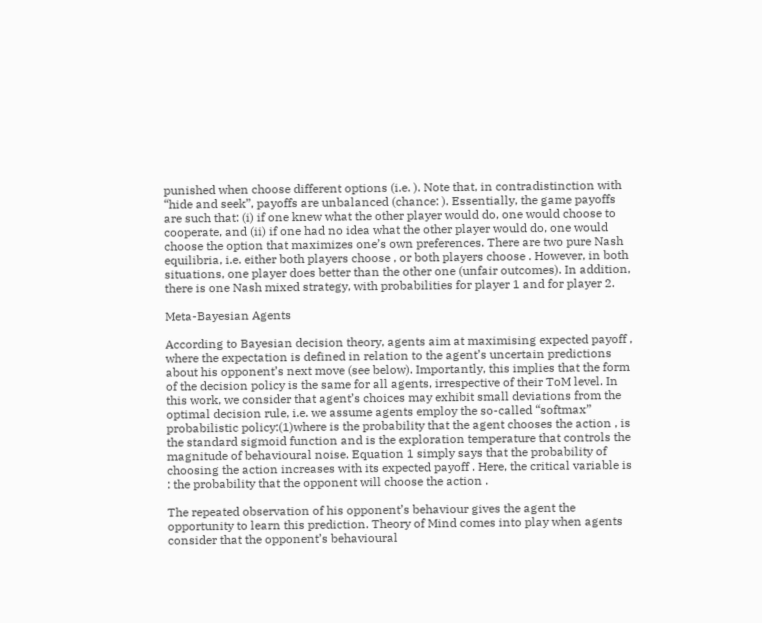punished when choose different options (i.e. ). Note that, in contradistinction with “hide and seek”, payoffs are unbalanced (chance: ). Essentially, the game payoffs are such that: (i) if one knew what the other player would do, one would choose to cooperate, and (ii) if one had no idea what the other player would do, one would choose the option that maximizes one’s own preferences. There are two pure Nash equilibria, i.e. either both players choose , or both players choose . However, in both situations, one player does better than the other one (unfair outcomes). In addition, there is one Nash mixed strategy, with probabilities for player 1 and for player 2.

Meta-Bayesian Agents

According to Bayesian decision theory, agents aim at maximising expected payoff , where the expectation is defined in relation to the agent’s uncertain predictions about his opponent’s next move (see below). Importantly, this implies that the form of the decision policy is the same for all agents, irrespective of their ToM level. In this work, we consider that agent’s choices may exhibit small deviations from the optimal decision rule, i.e. we assume agents employ the so-called “softmax” probabilistic policy:(1)where is the probability that the agent chooses the action , is the standard sigmoid function and is the exploration temperature that controls the magnitude of behavioural noise. Equation 1 simply says that the probability of choosing the action increases with its expected payoff . Here, the critical variable is : the probability that the opponent will choose the action .

The repeated observation of his opponent’s behaviour gives the agent the opportunity to learn this prediction. Theory of Mind comes into play when agents consider that the opponent’s behavioural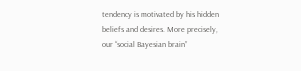tendency is motivated by his hidden beliefs and desires. More precisely, our “social Bayesian brain”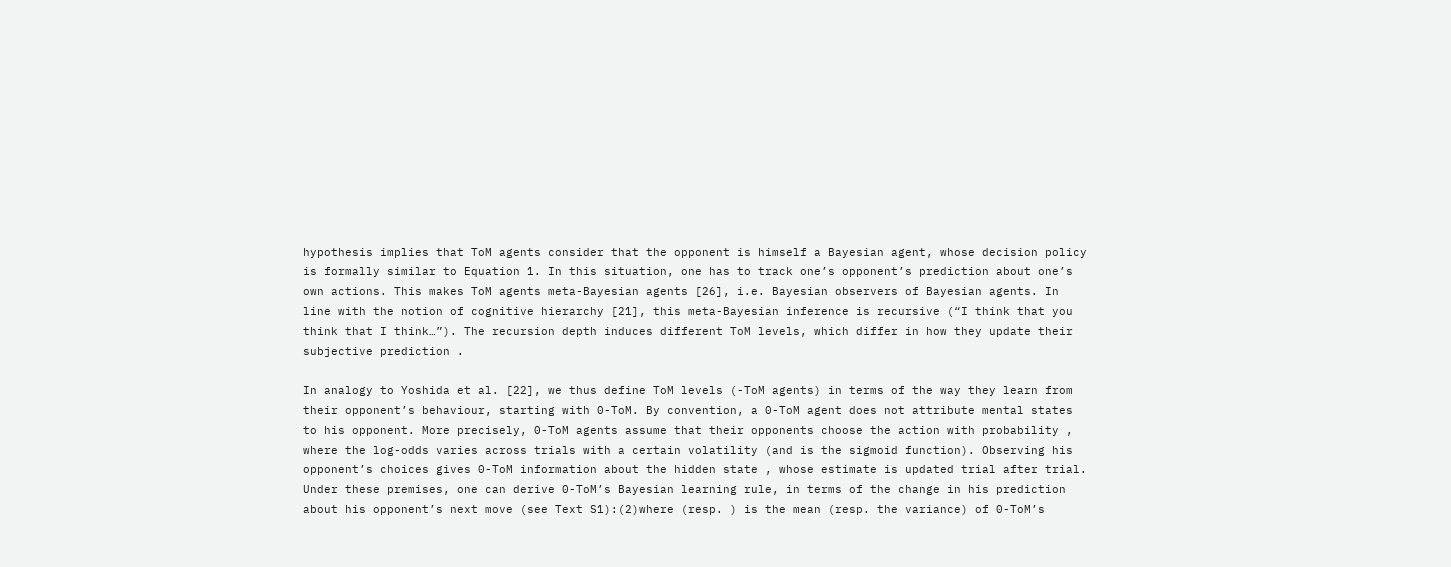hypothesis implies that ToM agents consider that the opponent is himself a Bayesian agent, whose decision policy is formally similar to Equation 1. In this situation, one has to track one’s opponent’s prediction about one’s own actions. This makes ToM agents meta-Bayesian agents [26], i.e. Bayesian observers of Bayesian agents. In line with the notion of cognitive hierarchy [21], this meta-Bayesian inference is recursive (“I think that you think that I think…”). The recursion depth induces different ToM levels, which differ in how they update their subjective prediction .

In analogy to Yoshida et al. [22], we thus define ToM levels (-ToM agents) in terms of the way they learn from their opponent’s behaviour, starting with 0-ToM. By convention, a 0-ToM agent does not attribute mental states to his opponent. More precisely, 0-ToM agents assume that their opponents choose the action with probability , where the log-odds varies across trials with a certain volatility (and is the sigmoid function). Observing his opponent’s choices gives 0-ToM information about the hidden state , whose estimate is updated trial after trial. Under these premises, one can derive 0-ToM’s Bayesian learning rule, in terms of the change in his prediction about his opponent’s next move (see Text S1):(2)where (resp. ) is the mean (resp. the variance) of 0-ToM’s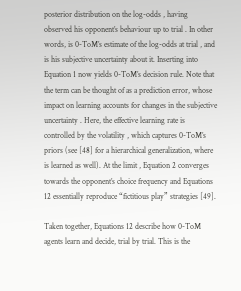posterior distribution on the log-odds , having observed his opponent’s behaviour up to trial . In other words, is 0-ToM’s estimate of the log-odds at trial , and is his subjective uncertainty about it. Inserting into Equation 1 now yields 0-ToM’s decision rule. Note that the term can be thought of as a prediction error, whose impact on learning accounts for changes in the subjective uncertainty . Here, the effective learning rate is controlled by the volatility , which captures 0-ToM’s priors (see [48] for a hierarchical generalization, where is learned as well). At the limit , Equation 2 converges towards the opponent’s choice frequency and Equations 12 essentially reproduce “fictitious play” strategies [49].

Taken together, Equations 12 describe how 0-ToM agents learn and decide, trial by trial. This is the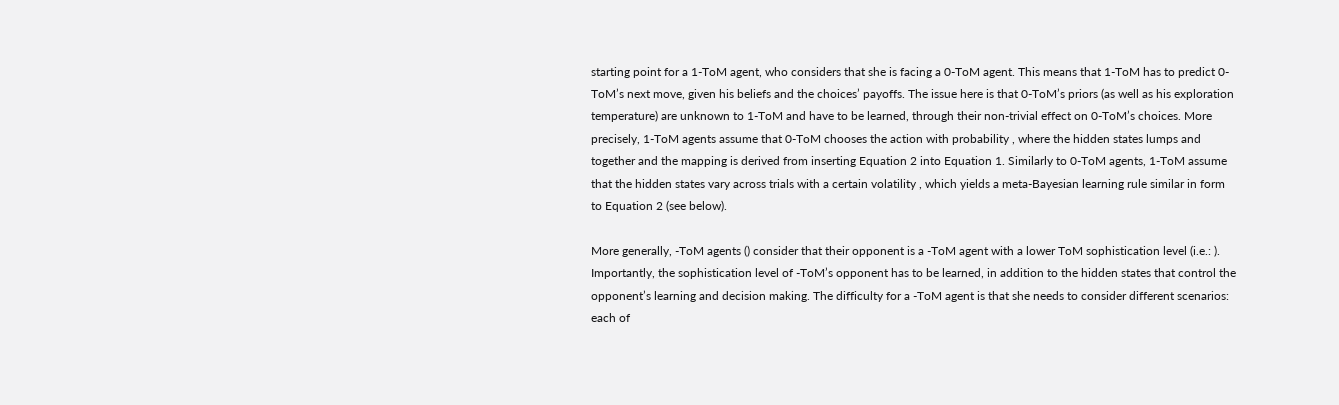starting point for a 1-ToM agent, who considers that she is facing a 0-ToM agent. This means that 1-ToM has to predict 0-ToM’s next move, given his beliefs and the choices’ payoffs. The issue here is that 0-ToM’s priors (as well as his exploration temperature) are unknown to 1-ToM and have to be learned, through their non-trivial effect on 0-ToM’s choices. More precisely, 1-ToM agents assume that 0-ToM chooses the action with probability , where the hidden states lumps and together and the mapping is derived from inserting Equation 2 into Equation 1. Similarly to 0-ToM agents, 1-ToM assume that the hidden states vary across trials with a certain volatility , which yields a meta-Bayesian learning rule similar in form to Equation 2 (see below).

More generally, -ToM agents () consider that their opponent is a -ToM agent with a lower ToM sophistication level (i.e.: ). Importantly, the sophistication level of -ToM’s opponent has to be learned, in addition to the hidden states that control the opponent’s learning and decision making. The difficulty for a -ToM agent is that she needs to consider different scenarios: each of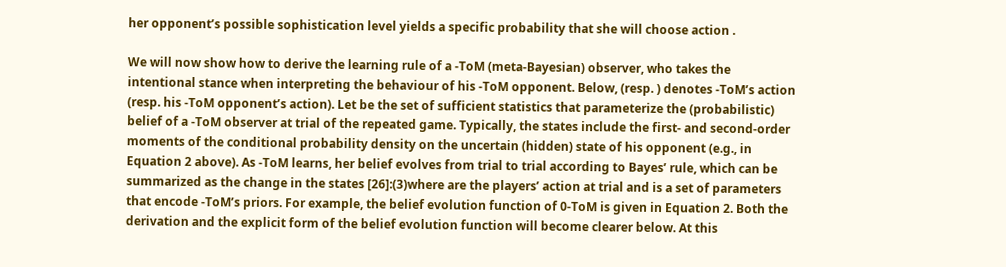her opponent’s possible sophistication level yields a specific probability that she will choose action .

We will now show how to derive the learning rule of a -ToM (meta-Bayesian) observer, who takes the intentional stance when interpreting the behaviour of his -ToM opponent. Below, (resp. ) denotes -ToM’s action (resp. his -ToM opponent’s action). Let be the set of sufficient statistics that parameterize the (probabilistic) belief of a -ToM observer at trial of the repeated game. Typically, the states include the first- and second-order moments of the conditional probability density on the uncertain (hidden) state of his opponent (e.g., in Equation 2 above). As -ToM learns, her belief evolves from trial to trial according to Bayes’ rule, which can be summarized as the change in the states [26]:(3)where are the players’ action at trial and is a set of parameters that encode -ToM’s priors. For example, the belief evolution function of 0-ToM is given in Equation 2. Both the derivation and the explicit form of the belief evolution function will become clearer below. At this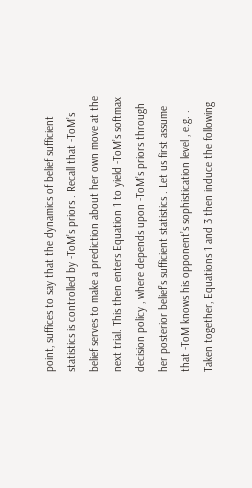point, suffices to say that the dynamics of belief sufficient statistics is controlled by -ToM’s priors . Recall that -ToM’s belief serves to make a prediction about her own move at the next trial. This then enters Equation 1 to yield -ToM’s softmax decision policy , where depends upon -ToM’s priors through her posterior belief’s sufficient statistics . Let us first assume that -ToM knows his opponent’s sophistication level , e.g. . Taken together, Equations 1 and 3 then induce the following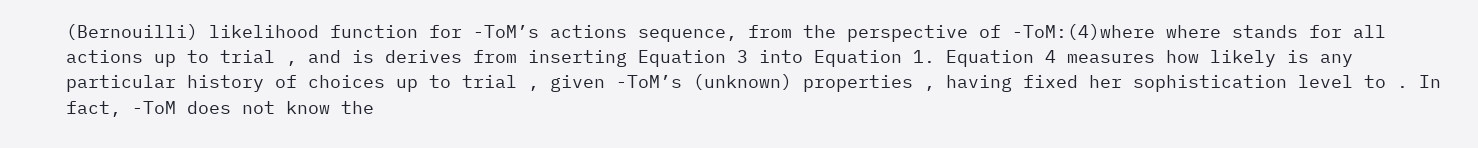(Bernouilli) likelihood function for -ToM’s actions sequence, from the perspective of -ToM:(4)where where stands for all actions up to trial , and is derives from inserting Equation 3 into Equation 1. Equation 4 measures how likely is any particular history of choices up to trial , given -ToM’s (unknown) properties , having fixed her sophistication level to . In fact, -ToM does not know the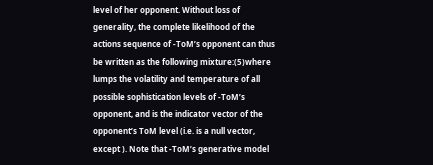level of her opponent. Without loss of generality, the complete likelihood of the actions sequence of -ToM’s opponent can thus be written as the following mixture:(5)where lumps the volatility and temperature of all possible sophistication levels of -ToM’s opponent, and is the indicator vector of the opponent’s ToM level (i.e. is a null vector, except ). Note that -ToM’s generative model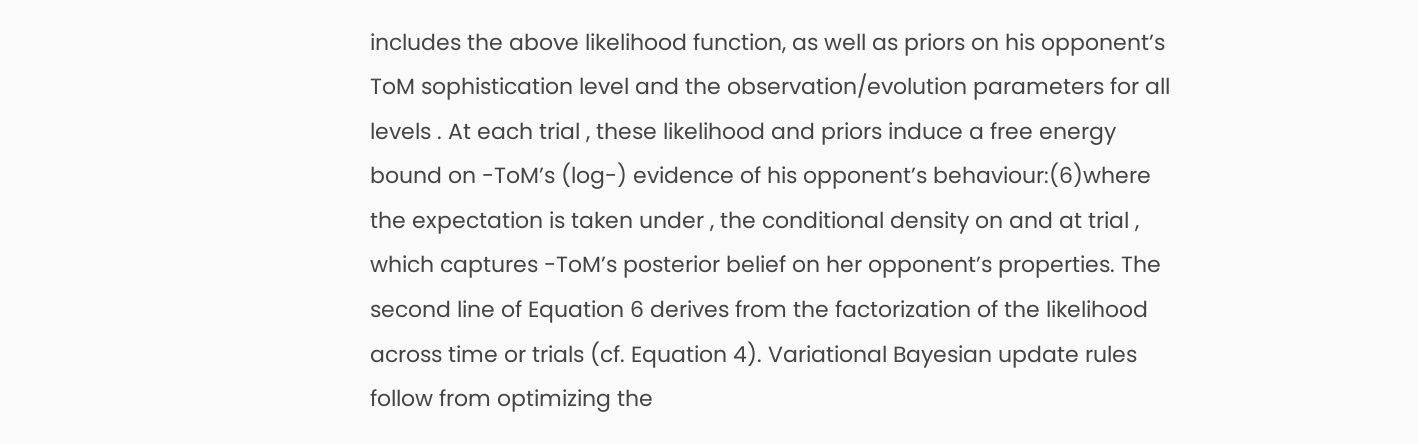includes the above likelihood function, as well as priors on his opponent’s ToM sophistication level and the observation/evolution parameters for all levels . At each trial , these likelihood and priors induce a free energy bound on -ToM’s (log-) evidence of his opponent’s behaviour:(6)where the expectation is taken under , the conditional density on and at trial , which captures -ToM’s posterior belief on her opponent’s properties. The second line of Equation 6 derives from the factorization of the likelihood across time or trials (cf. Equation 4). Variational Bayesian update rules follow from optimizing the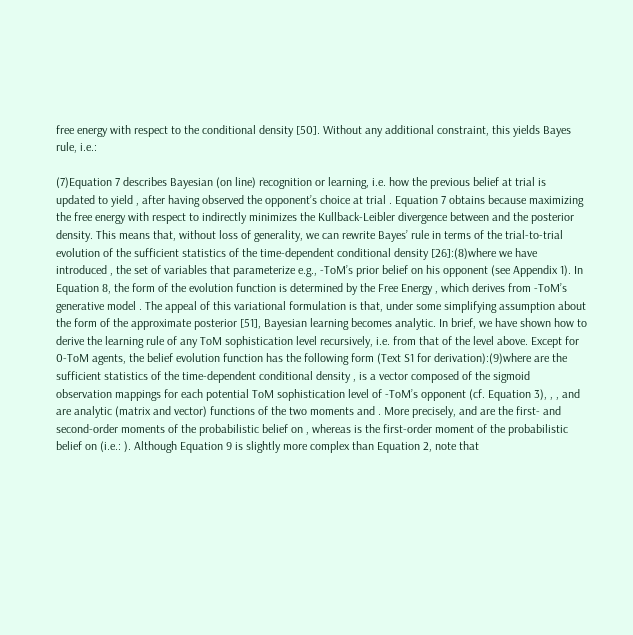free energy with respect to the conditional density [50]. Without any additional constraint, this yields Bayes rule, i.e.:

(7)Equation 7 describes Bayesian (on line) recognition or learning, i.e. how the previous belief at trial is updated to yield , after having observed the opponent’s choice at trial . Equation 7 obtains because maximizing the free energy with respect to indirectly minimizes the Kullback-Leibler divergence between and the posterior density. This means that, without loss of generality, we can rewrite Bayes’ rule in terms of the trial-to-trial evolution of the sufficient statistics of the time-dependent conditional density [26]:(8)where we have introduced , the set of variables that parameterize e.g., -ToM’s prior belief on his opponent (see Appendix 1). In Equation 8, the form of the evolution function is determined by the Free Energy , which derives from -ToM’s generative model . The appeal of this variational formulation is that, under some simplifying assumption about the form of the approximate posterior [51], Bayesian learning becomes analytic. In brief, we have shown how to derive the learning rule of any ToM sophistication level recursively, i.e. from that of the level above. Except for 0-ToM agents, the belief evolution function has the following form (Text S1 for derivation):(9)where are the sufficient statistics of the time-dependent conditional density , is a vector composed of the sigmoid observation mappings for each potential ToM sophistication level of -ToM’s opponent (cf. Equation 3), , , and are analytic (matrix and vector) functions of the two moments and . More precisely, and are the first- and second-order moments of the probabilistic belief on , whereas is the first-order moment of the probabilistic belief on (i.e.: ). Although Equation 9 is slightly more complex than Equation 2, note that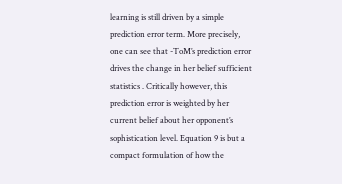learning is still driven by a simple prediction error term. More precisely, one can see that -ToM’s prediction error drives the change in her belief sufficient statistics . Critically however, this prediction error is weighted by her current belief about her opponent’s sophistication level. Equation 9 is but a compact formulation of how the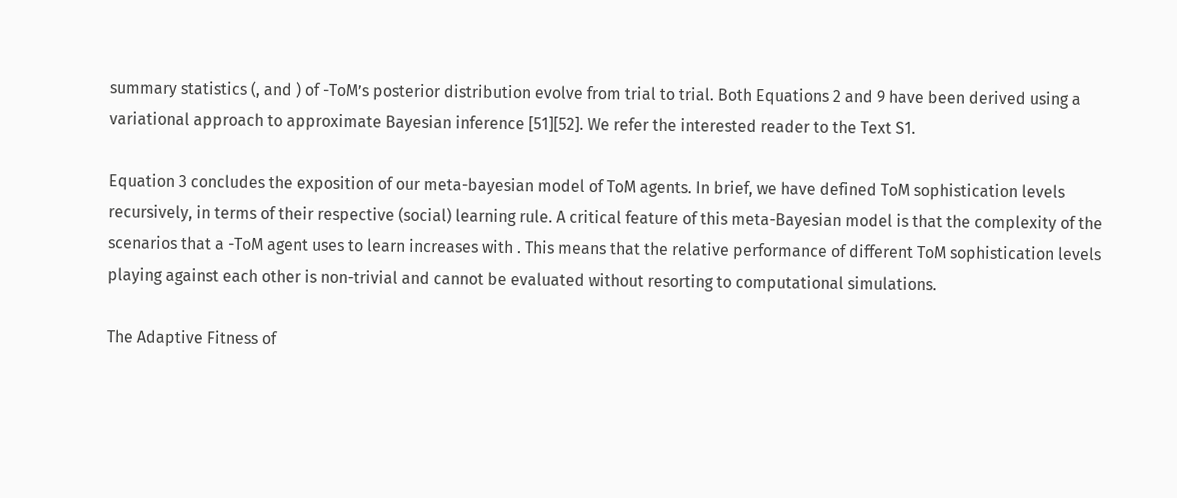summary statistics (, and ) of -ToM’s posterior distribution evolve from trial to trial. Both Equations 2 and 9 have been derived using a variational approach to approximate Bayesian inference [51][52]. We refer the interested reader to the Text S1.

Equation 3 concludes the exposition of our meta-bayesian model of ToM agents. In brief, we have defined ToM sophistication levels recursively, in terms of their respective (social) learning rule. A critical feature of this meta-Bayesian model is that the complexity of the scenarios that a -ToM agent uses to learn increases with . This means that the relative performance of different ToM sophistication levels playing against each other is non-trivial and cannot be evaluated without resorting to computational simulations.

The Adaptive Fitness of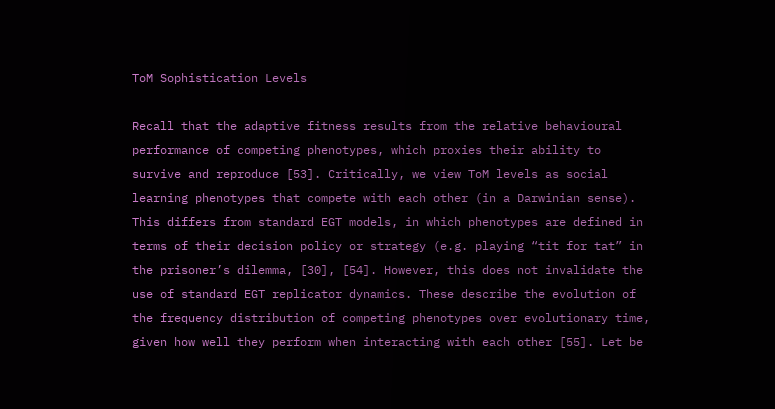ToM Sophistication Levels

Recall that the adaptive fitness results from the relative behavioural performance of competing phenotypes, which proxies their ability to survive and reproduce [53]. Critically, we view ToM levels as social learning phenotypes that compete with each other (in a Darwinian sense). This differs from standard EGT models, in which phenotypes are defined in terms of their decision policy or strategy (e.g. playing “tit for tat” in the prisoner’s dilemma, [30], [54]. However, this does not invalidate the use of standard EGT replicator dynamics. These describe the evolution of the frequency distribution of competing phenotypes over evolutionary time, given how well they perform when interacting with each other [55]. Let be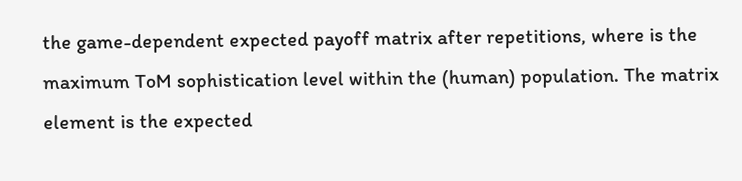the game-dependent expected payoff matrix after repetitions, where is the maximum ToM sophistication level within the (human) population. The matrix element is the expected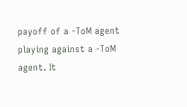payoff of a -ToM agent playing against a -ToM agent. It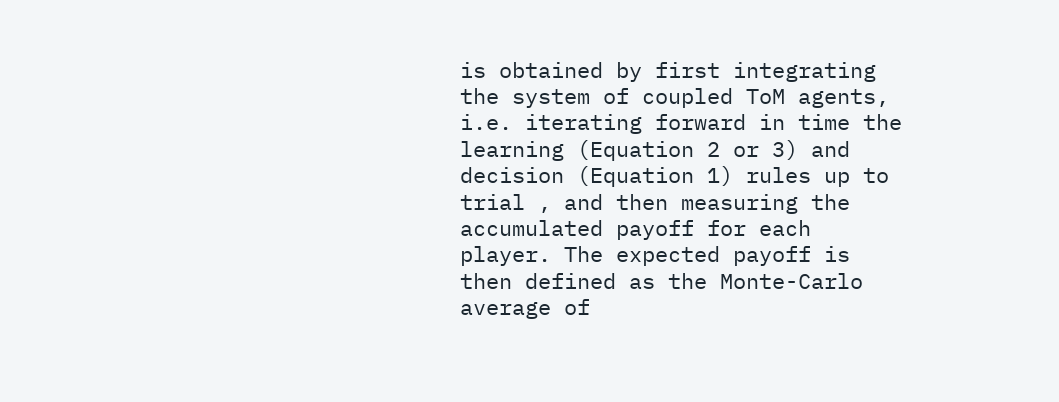is obtained by first integrating the system of coupled ToM agents, i.e. iterating forward in time the learning (Equation 2 or 3) and decision (Equation 1) rules up to trial , and then measuring the accumulated payoff for each player. The expected payoff is then defined as the Monte-Carlo average of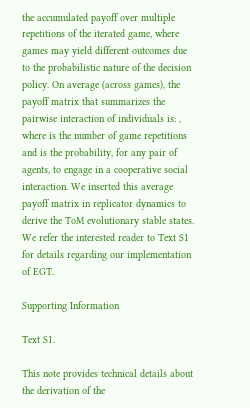the accumulated payoff over multiple repetitions of the iterated game, where games may yield different outcomes due to the probabilistic nature of the decision policy. On average (across games), the payoff matrix that summarizes the pairwise interaction of individuals is: , where is the number of game repetitions and is the probability, for any pair of agents, to engage in a cooperative social interaction. We inserted this average payoff matrix in replicator dynamics to derive the ToM evolutionary stable states. We refer the interested reader to Text S1 for details regarding our implementation of EGT.

Supporting Information

Text S1.

This note provides technical details about the derivation of the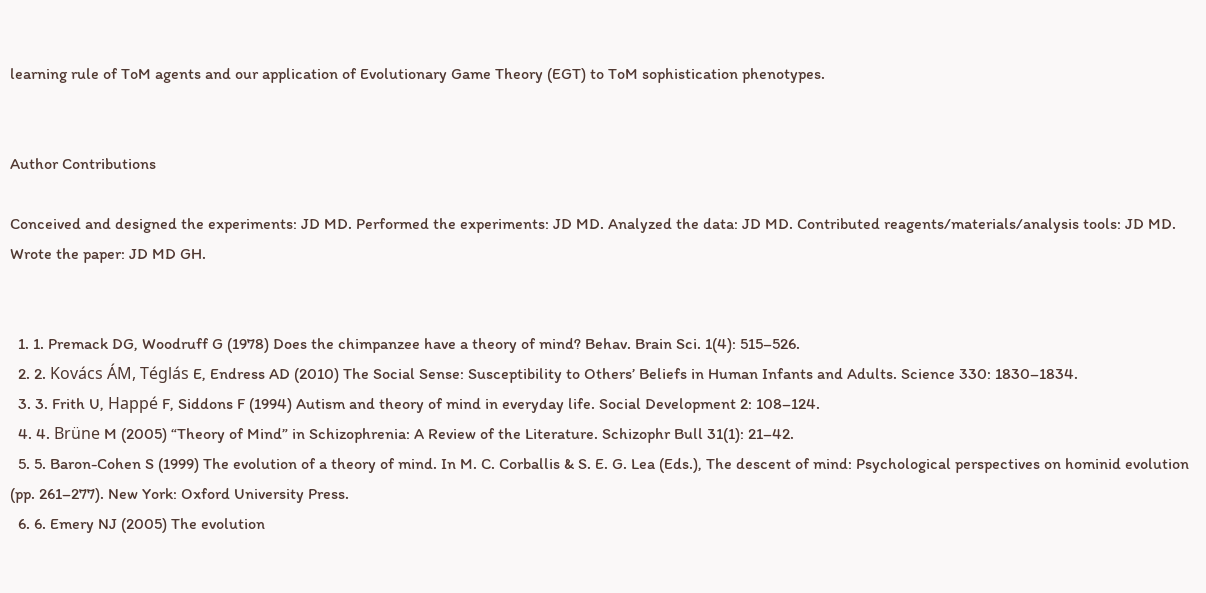learning rule of ToM agents and our application of Evolutionary Game Theory (EGT) to ToM sophistication phenotypes.


Author Contributions

Conceived and designed the experiments: JD MD. Performed the experiments: JD MD. Analyzed the data: JD MD. Contributed reagents/materials/analysis tools: JD MD. Wrote the paper: JD MD GH.


  1. 1. Premack DG, Woodruff G (1978) Does the chimpanzee have a theory of mind? Behav. Brain Sci. 1(4): 515–526.
  2. 2. Kovács ÁM, Téglás E, Endress AD (2010) The Social Sense: Susceptibility to Others’ Beliefs in Human Infants and Adults. Science 330: 1830–1834.
  3. 3. Frith U, Happé F, Siddons F (1994) Autism and theory of mind in everyday life. Social Development 2: 108–124.
  4. 4. Brüne M (2005) “Theory of Mind” in Schizophrenia: A Review of the Literature. Schizophr Bull 31(1): 21–42.
  5. 5. Baron-Cohen S (1999) The evolution of a theory of mind. In M. C. Corballis & S. E. G. Lea (Eds.), The descent of mind: Psychological perspectives on hominid evolution (pp. 261–277). New York: Oxford University Press.
  6. 6. Emery NJ (2005) The evolution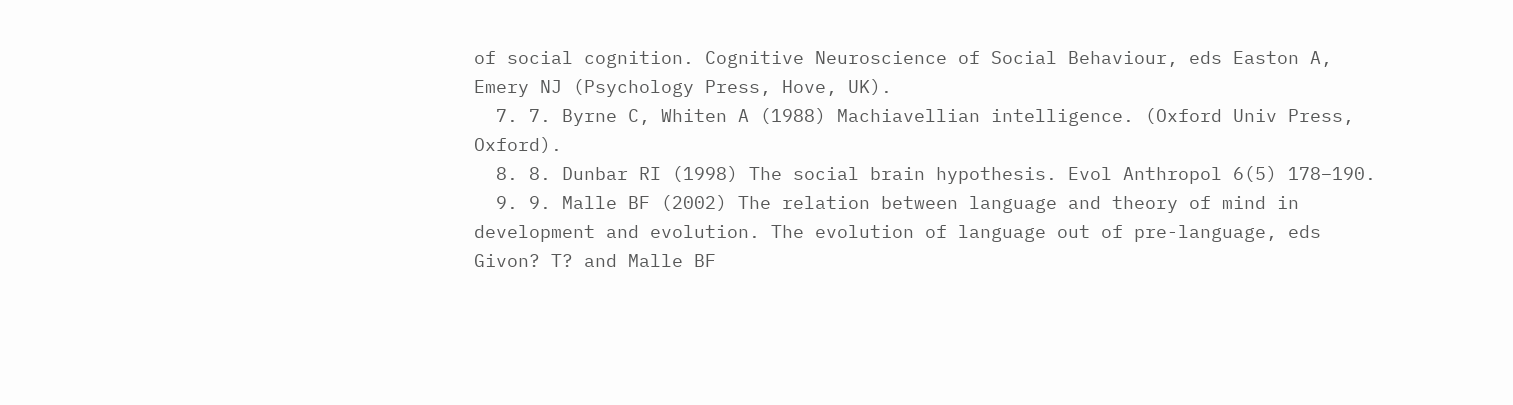of social cognition. Cognitive Neuroscience of Social Behaviour, eds Easton A, Emery NJ (Psychology Press, Hove, UK).
  7. 7. Byrne C, Whiten A (1988) Machiavellian intelligence. (Oxford Univ Press, Oxford).
  8. 8. Dunbar RI (1998) The social brain hypothesis. Evol Anthropol 6(5) 178–190.
  9. 9. Malle BF (2002) The relation between language and theory of mind in development and evolution. The evolution of language out of pre-language, eds Givon? T? and Malle BF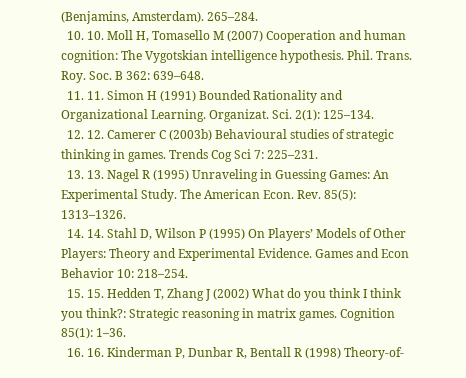(Benjamins, Amsterdam). 265–284.
  10. 10. Moll H, Tomasello M (2007) Cooperation and human cognition: The Vygotskian intelligence hypothesis. Phil. Trans. Roy. Soc. B 362: 639–648.
  11. 11. Simon H (1991) Bounded Rationality and Organizational Learning. Organizat. Sci. 2(1): 125–134.
  12. 12. Camerer C (2003b) Behavioural studies of strategic thinking in games. Trends Cog Sci 7: 225–231.
  13. 13. Nagel R (1995) Unraveling in Guessing Games: An Experimental Study. The American Econ. Rev. 85(5): 1313–1326.
  14. 14. Stahl D, Wilson P (1995) On Players’ Models of Other Players: Theory and Experimental Evidence. Games and Econ Behavior 10: 218–254.
  15. 15. Hedden T, Zhang J (2002) What do you think I think you think?: Strategic reasoning in matrix games. Cognition 85(1): 1–36.
  16. 16. Kinderman P, Dunbar R, Bentall R (1998) Theory-of-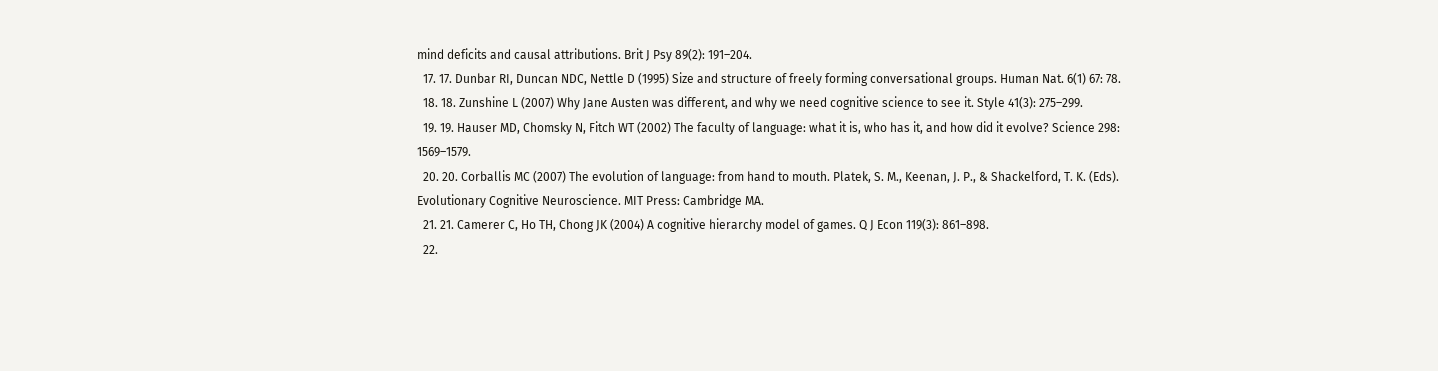mind deficits and causal attributions. Brit J Psy 89(2): 191–204.
  17. 17. Dunbar RI, Duncan NDC, Nettle D (1995) Size and structure of freely forming conversational groups. Human Nat. 6(1) 67: 78.
  18. 18. Zunshine L (2007) Why Jane Austen was different, and why we need cognitive science to see it. Style 41(3): 275–299.
  19. 19. Hauser MD, Chomsky N, Fitch WT (2002) The faculty of language: what it is, who has it, and how did it evolve? Science 298: 1569–1579.
  20. 20. Corballis MC (2007) The evolution of language: from hand to mouth. Platek, S. M., Keenan, J. P., & Shackelford, T. K. (Eds). Evolutionary Cognitive Neuroscience. MIT Press: Cambridge MA.
  21. 21. Camerer C, Ho TH, Chong JK (2004) A cognitive hierarchy model of games. Q J Econ 119(3): 861–898.
  22.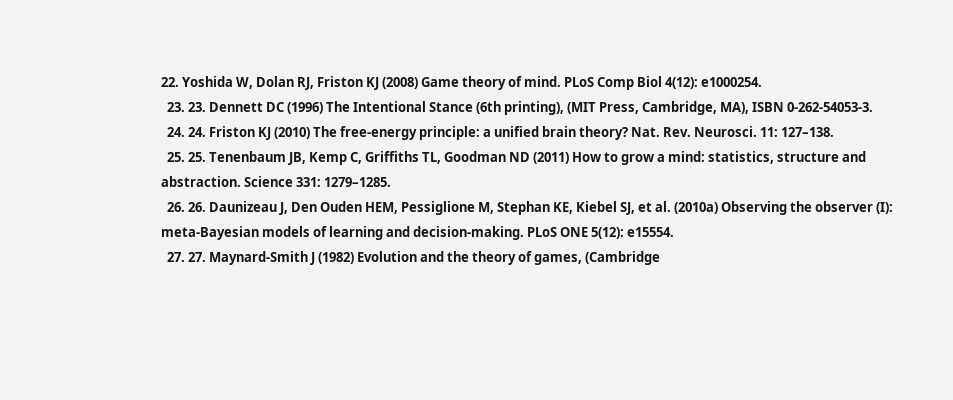22. Yoshida W, Dolan RJ, Friston KJ (2008) Game theory of mind. PLoS Comp Biol 4(12): e1000254.
  23. 23. Dennett DC (1996) The Intentional Stance (6th printing), (MIT Press, Cambridge, MA), ISBN 0-262-54053-3.
  24. 24. Friston KJ (2010) The free-energy principle: a unified brain theory? Nat. Rev. Neurosci. 11: 127–138.
  25. 25. Tenenbaum JB, Kemp C, Griffiths TL, Goodman ND (2011) How to grow a mind: statistics, structure and abstraction. Science 331: 1279–1285.
  26. 26. Daunizeau J, Den Ouden HEM, Pessiglione M, Stephan KE, Kiebel SJ, et al. (2010a) Observing the observer (I): meta-Bayesian models of learning and decision-making. PLoS ONE 5(12): e15554.
  27. 27. Maynard-Smith J (1982) Evolution and the theory of games, (Cambridge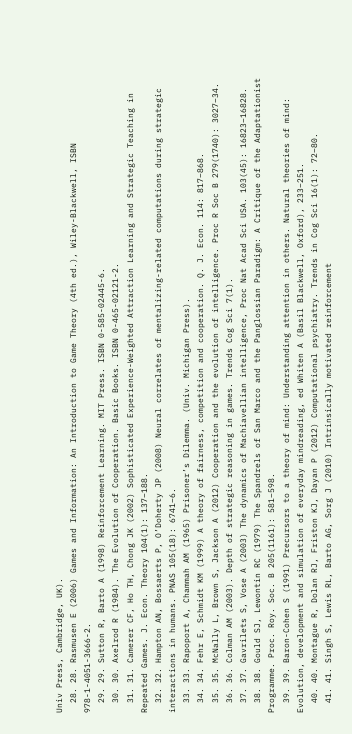Univ Press, Cambridge, UK).
  28. 28. Rasmusen E (2006) Games and Information: An Introduction to Game Theory (4th ed.), Wiley-Blackwell, ISBN 978-1-4051-3666-2.
  29. 29. Sutton R, Barto A (1998) Reinforcement Learning. MIT Press. ISBN 0-585-02445-6.
  30. 30. Axelrod R (1984). The Evolution of Cooperation. Basic Books. ISBN 0-465-02121-2.
  31. 31. Camerer CF, Ho TH, Chong JK (2002) Sophisticated Experience-Weighted Attraction Learning and Strategic Teaching in Repeated Games. J. Econ. Theory 104(1): 137–188.
  32. 32. Hampton AN, Bossaerts P, O’Doherty JP (2008) Neural correlates of mentalizing-related computations during strategic interactions in humans. PNAS 105(18): 6741–6.
  33. 33. Rapoport A, Chammah AM (1965) Prisoner’s Dilemma. (Univ. Michigan Press).
  34. 34. Fehr E, Schmidt KM (1999) A theory of fairness, competition and cooperation. Q. J. Econ. 114: 817–868.
  35. 35. McNally L, Brown S, Jackson A (2012) Cooperation and the evolution of intelligence. Proc R Soc B 279(1740): 3027–34.
  36. 36. Colman AM (2003). Depth of strategic reasoning in games. Trends Cog Sci 7(1).
  37. 37. Gavrilets S, Vose A (2003) The dynamics of Machiavellian intelligence, Proc Nat Acad Sci USA. 103(45): 16823–16828.
  38. 38. Gould SJ, Lewontin RC (1979) The Spandrels of San Marco and the Panglossian Paradigm: A Critique of the Adaptationist Programme. Proc. Roy. Soc. B 205(1161): 581–598.
  39. 39. Baron-Cohen S (1991) Precursors to a theory of mind: Understanding attention in others. Natural theories of mind: Evolution, development and simulation of everyday mindreading, ed Whiten A (Basil Blackwell, Oxford), 233–251.
  40. 40. Montague R, Dolan RJ, Friston KJ, Dayan P (2012) Computational psychiatry. Trends in Cog Sci 16(1): 72–80.
  41. 41. Singh S, Lewis RL, Barto AG, Sorg J (2010) Intrinsically motivated reinforcement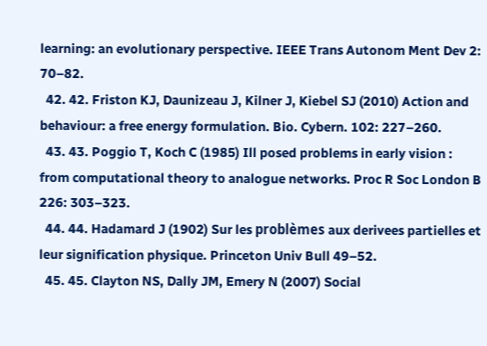learning: an evolutionary perspective. IEEE Trans Autonom Ment Dev 2: 70–82.
  42. 42. Friston KJ, Daunizeau J, Kilner J, Kiebel SJ (2010) Action and behaviour: a free energy formulation. Bio. Cybern. 102: 227–260.
  43. 43. Poggio T, Koch C (1985) Ill posed problems in early vision : from computational theory to analogue networks. Proc R Soc London B 226: 303–323.
  44. 44. Hadamard J (1902) Sur les problèmes aux derivees partielles et leur signification physique. Princeton Univ Bull 49–52.
  45. 45. Clayton NS, Dally JM, Emery N (2007) Social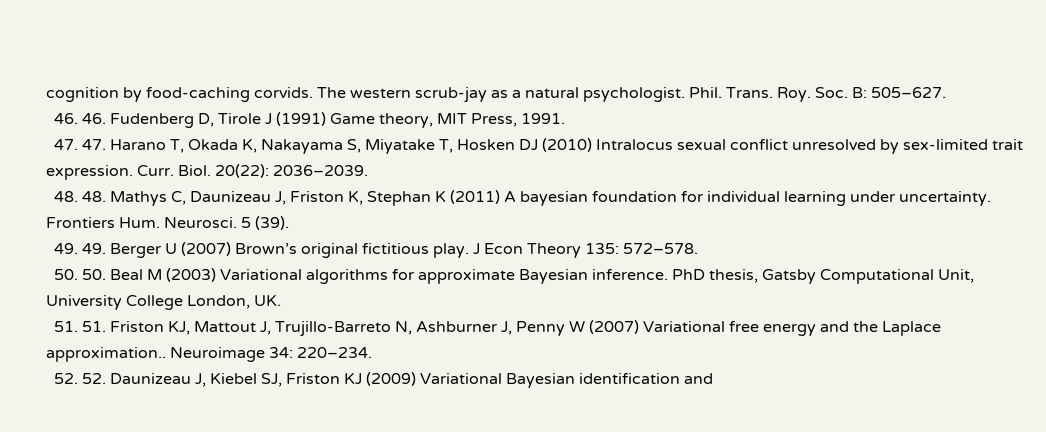cognition by food-caching corvids. The western scrub-jay as a natural psychologist. Phil. Trans. Roy. Soc. B: 505–627.
  46. 46. Fudenberg D, Tirole J (1991) Game theory, MIT Press, 1991.
  47. 47. Harano T, Okada K, Nakayama S, Miyatake T, Hosken DJ (2010) Intralocus sexual conflict unresolved by sex-limited trait expression. Curr. Biol. 20(22): 2036–2039.
  48. 48. Mathys C, Daunizeau J, Friston K, Stephan K (2011) A bayesian foundation for individual learning under uncertainty. Frontiers Hum. Neurosci. 5 (39).
  49. 49. Berger U (2007) Brown’s original fictitious play. J Econ Theory 135: 572–578.
  50. 50. Beal M (2003) Variational algorithms for approximate Bayesian inference. PhD thesis, Gatsby Computational Unit, University College London, UK.
  51. 51. Friston KJ, Mattout J, Trujillo-Barreto N, Ashburner J, Penny W (2007) Variational free energy and the Laplace approximation.. Neuroimage 34: 220–234.
  52. 52. Daunizeau J, Kiebel SJ, Friston KJ (2009) Variational Bayesian identification and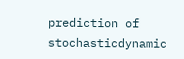prediction of stochasticdynamic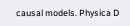causal models. Physica D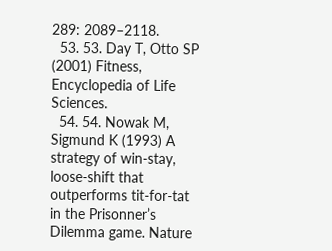289: 2089–2118.
  53. 53. Day T, Otto SP (2001) Fitness, Encyclopedia of Life Sciences.
  54. 54. Nowak M, Sigmund K (1993) A strategy of win-stay, loose-shift that outperforms tit-for-tat in the Prisonner’s Dilemma game. Nature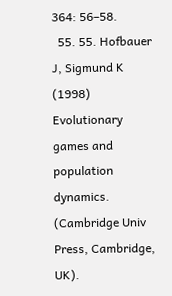364: 56–58.
  55. 55. Hofbauer J, Sigmund K (1998) Evolutionary games and population dynamics. (Cambridge Univ Press, Cambridge, UK).